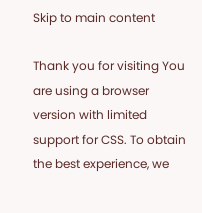Skip to main content

Thank you for visiting You are using a browser version with limited support for CSS. To obtain the best experience, we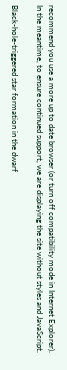recommend you use a more up to date browser (or turn off compatibility mode in Internet Explorer). In the meantime, to ensure continued support, we are displaying the site without styles and JavaScript.

Black-hole-triggered star formation in the dwarf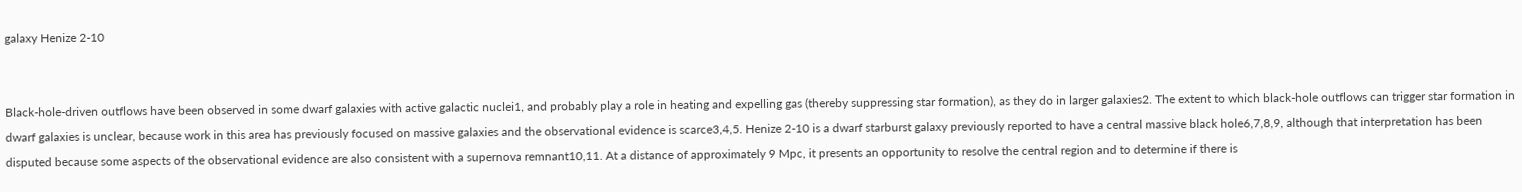galaxy Henize 2-10


Black-hole-driven outflows have been observed in some dwarf galaxies with active galactic nuclei1, and probably play a role in heating and expelling gas (thereby suppressing star formation), as they do in larger galaxies2. The extent to which black-hole outflows can trigger star formation in dwarf galaxies is unclear, because work in this area has previously focused on massive galaxies and the observational evidence is scarce3,4,5. Henize 2-10 is a dwarf starburst galaxy previously reported to have a central massive black hole6,7,8,9, although that interpretation has been disputed because some aspects of the observational evidence are also consistent with a supernova remnant10,11. At a distance of approximately 9 Mpc, it presents an opportunity to resolve the central region and to determine if there is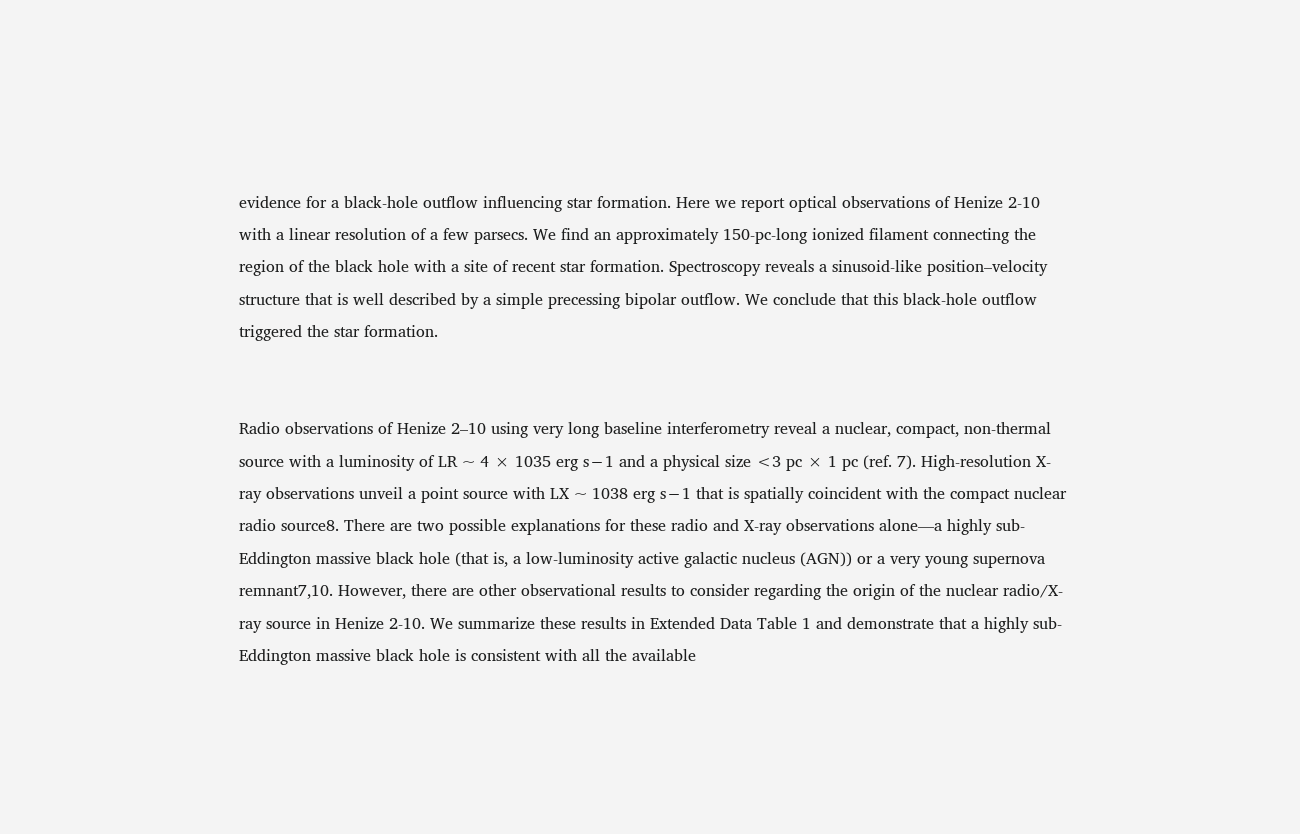evidence for a black-hole outflow influencing star formation. Here we report optical observations of Henize 2-10 with a linear resolution of a few parsecs. We find an approximately 150-pc-long ionized filament connecting the region of the black hole with a site of recent star formation. Spectroscopy reveals a sinusoid-like position–velocity structure that is well described by a simple precessing bipolar outflow. We conclude that this black-hole outflow triggered the star formation.


Radio observations of Henize 2–10 using very long baseline interferometry reveal a nuclear, compact, non-thermal source with a luminosity of LR ~ 4 × 1035 erg s−1 and a physical size <3 pc × 1 pc (ref. 7). High-resolution X-ray observations unveil a point source with LX ~ 1038 erg s−1 that is spatially coincident with the compact nuclear radio source8. There are two possible explanations for these radio and X-ray observations alone—a highly sub-Eddington massive black hole (that is, a low-luminosity active galactic nucleus (AGN)) or a very young supernova remnant7,10. However, there are other observational results to consider regarding the origin of the nuclear radio/X-ray source in Henize 2-10. We summarize these results in Extended Data Table 1 and demonstrate that a highly sub-Eddington massive black hole is consistent with all the available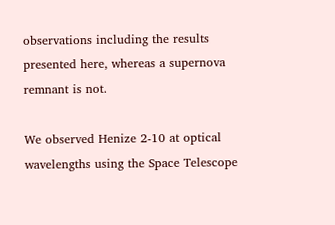observations including the results presented here, whereas a supernova remnant is not.

We observed Henize 2-10 at optical wavelengths using the Space Telescope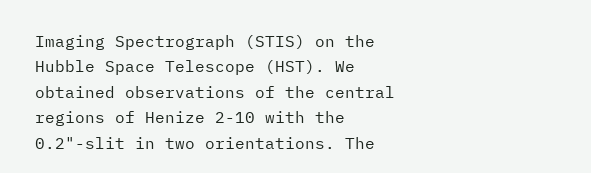Imaging Spectrograph (STIS) on the Hubble Space Telescope (HST). We obtained observations of the central regions of Henize 2-10 with the 0.2"-slit in two orientations. The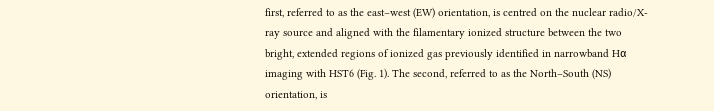first, referred to as the east–west (EW) orientation, is centred on the nuclear radio/X-ray source and aligned with the filamentary ionized structure between the two bright, extended regions of ionized gas previously identified in narrowband Hα imaging with HST6 (Fig. 1). The second, referred to as the North–South (NS) orientation, is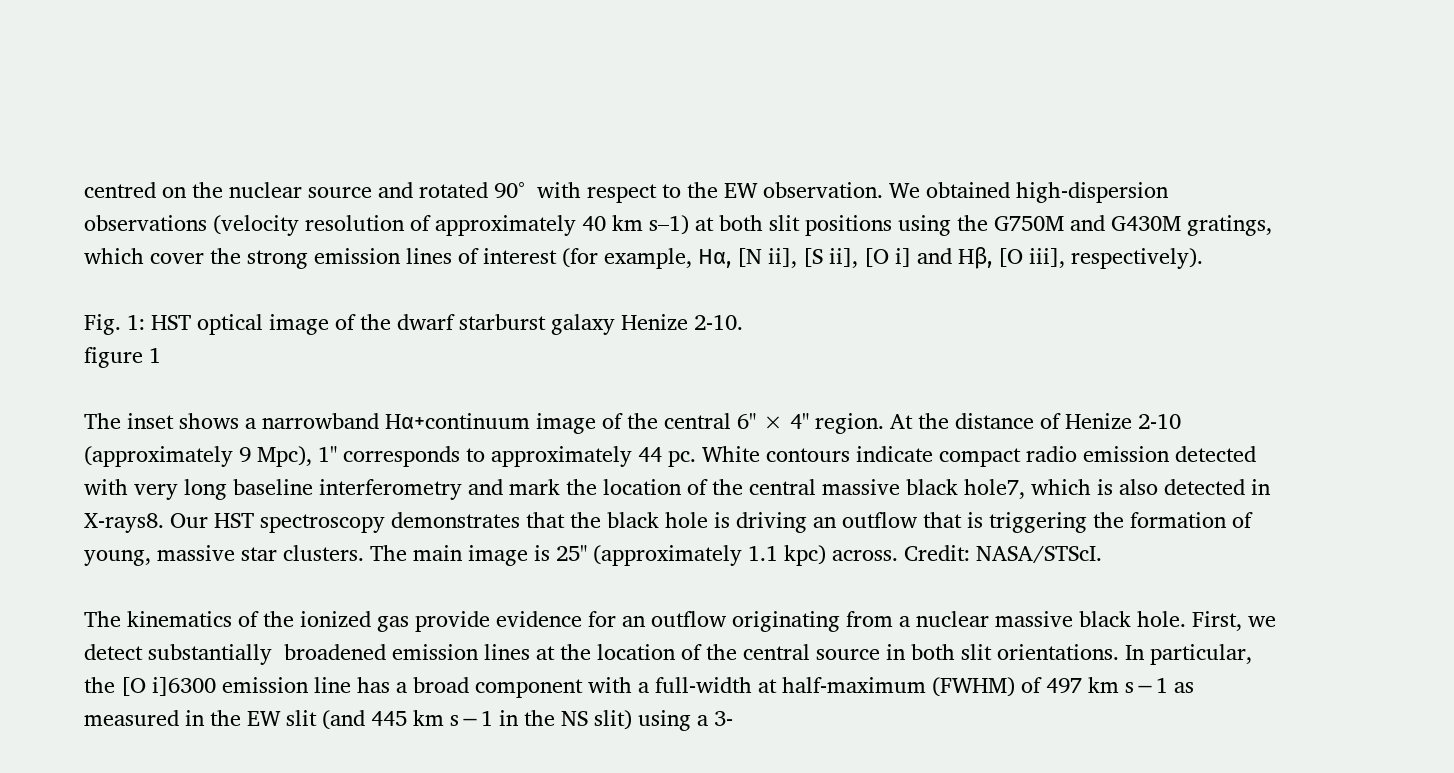centred on the nuclear source and rotated 90°  with respect to the EW observation. We obtained high-dispersion observations (velocity resolution of approximately 40 km s–1) at both slit positions using the G750M and G430M gratings, which cover the strong emission lines of interest (for example, Hα, [N ii], [S ii], [O i] and Hβ, [O iii], respectively).

Fig. 1: HST optical image of the dwarf starburst galaxy Henize 2-10.
figure 1

The inset shows a narrowband Hα+continuum image of the central 6" × 4" region. At the distance of Henize 2-10 (approximately 9 Mpc), 1" corresponds to approximately 44 pc. White contours indicate compact radio emission detected with very long baseline interferometry and mark the location of the central massive black hole7, which is also detected in X-rays8. Our HST spectroscopy demonstrates that the black hole is driving an outflow that is triggering the formation of young, massive star clusters. The main image is 25" (approximately 1.1 kpc) across. Credit: NASA/STScI.

The kinematics of the ionized gas provide evidence for an outflow originating from a nuclear massive black hole. First, we detect substantially  broadened emission lines at the location of the central source in both slit orientations. In particular, the [O i]6300 emission line has a broad component with a full-width at half-maximum (FWHM) of 497 km s−1 as measured in the EW slit (and 445 km s−1 in the NS slit) using a 3-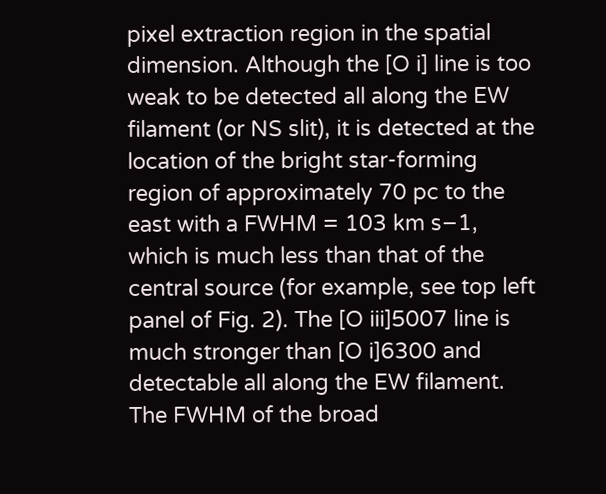pixel extraction region in the spatial dimension. Although the [O i] line is too weak to be detected all along the EW filament (or NS slit), it is detected at the location of the bright star-forming region of approximately 70 pc to the east with a FWHM = 103 km s−1, which is much less than that of the central source (for example, see top left panel of Fig. 2). The [O iii]5007 line is much stronger than [O i]6300 and detectable all along the EW filament. The FWHM of the broad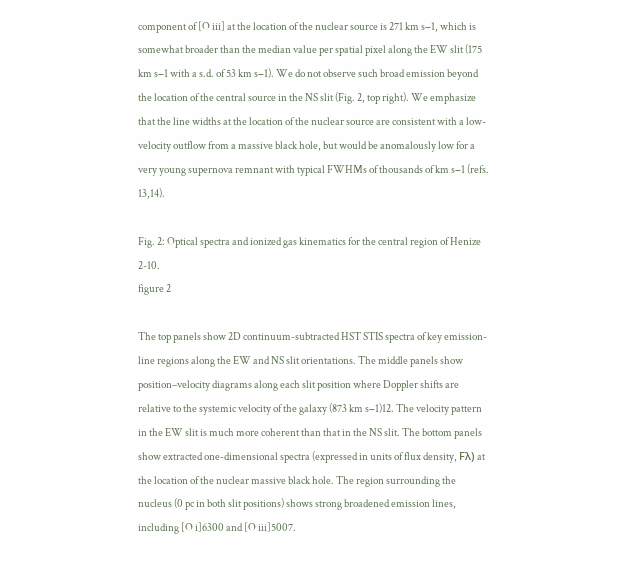component of [O iii] at the location of the nuclear source is 271 km s−1, which is somewhat broader than the median value per spatial pixel along the EW slit (175 km s−1 with a s.d. of 53 km s−1). We do not observe such broad emission beyond the location of the central source in the NS slit (Fig. 2, top right). We emphasize that the line widths at the location of the nuclear source are consistent with a low-velocity outflow from a massive black hole, but would be anomalously low for a very young supernova remnant with typical FWHMs of thousands of km s−1 (refs. 13,14).

Fig. 2: Optical spectra and ionized gas kinematics for the central region of Henize 2-10.
figure 2

The top panels show 2D continuum-subtracted HST STIS spectra of key emission-line regions along the EW and NS slit orientations. The middle panels show position–velocity diagrams along each slit position where Doppler shifts are relative to the systemic velocity of the galaxy (873 km s−1)12. The velocity pattern in the EW slit is much more coherent than that in the NS slit. The bottom panels show extracted one-dimensional spectra (expressed in units of flux density, Fλ) at the location of the nuclear massive black hole. The region surrounding the nucleus (0 pc in both slit positions) shows strong broadened emission lines, including [O i]6300 and [O iii]5007.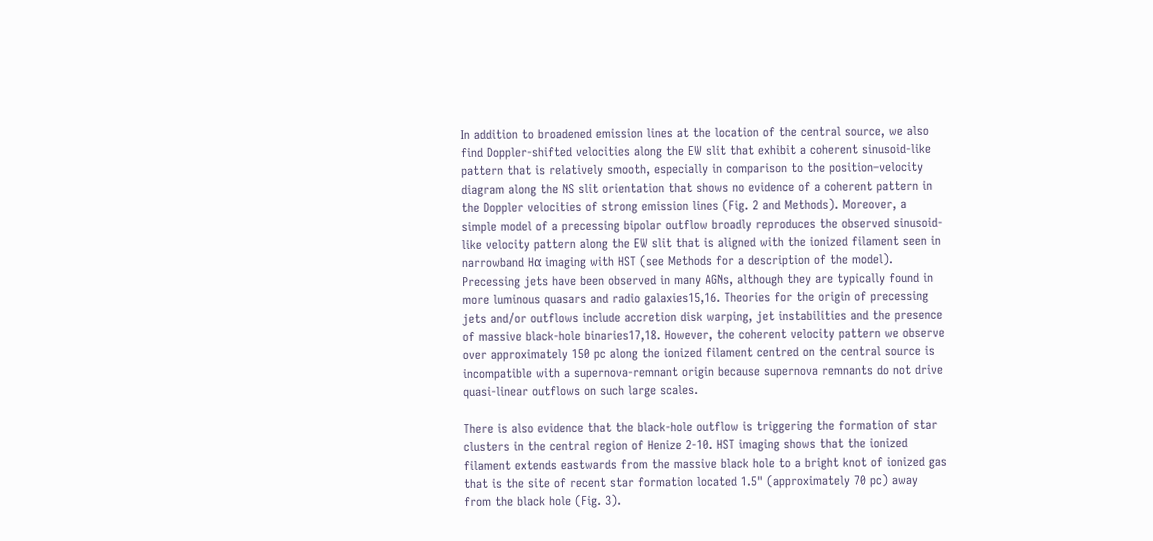In addition to broadened emission lines at the location of the central source, we also find Doppler-shifted velocities along the EW slit that exhibit a coherent sinusoid-like pattern that is relatively smooth, especially in comparison to the position–velocity diagram along the NS slit orientation that shows no evidence of a coherent pattern in the Doppler velocities of strong emission lines (Fig. 2 and Methods). Moreover, a simple model of a precessing bipolar outflow broadly reproduces the observed sinusoid-like velocity pattern along the EW slit that is aligned with the ionized filament seen in narrowband Hα imaging with HST (see Methods for a description of the model). Precessing jets have been observed in many AGNs, although they are typically found in more luminous quasars and radio galaxies15,16. Theories for the origin of precessing jets and/or outflows include accretion disk warping, jet instabilities and the presence of massive black-hole binaries17,18. However, the coherent velocity pattern we observe over approximately 150 pc along the ionized filament centred on the central source is incompatible with a supernova-remnant origin because supernova remnants do not drive quasi-linear outflows on such large scales.

There is also evidence that the black-hole outflow is triggering the formation of star clusters in the central region of Henize 2-10. HST imaging shows that the ionized filament extends eastwards from the massive black hole to a bright knot of ionized gas that is the site of recent star formation located 1.5" (approximately 70 pc) away from the black hole (Fig. 3).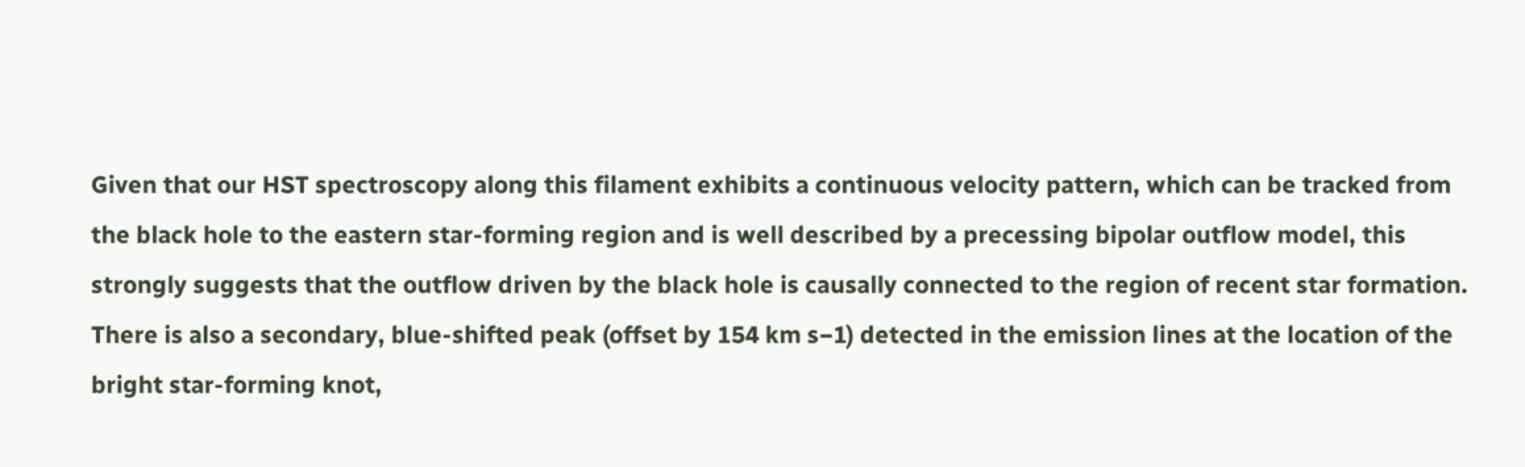Given that our HST spectroscopy along this filament exhibits a continuous velocity pattern, which can be tracked from the black hole to the eastern star-forming region and is well described by a precessing bipolar outflow model, this strongly suggests that the outflow driven by the black hole is causally connected to the region of recent star formation. There is also a secondary, blue-shifted peak (offset by 154 km s−1) detected in the emission lines at the location of the bright star-forming knot,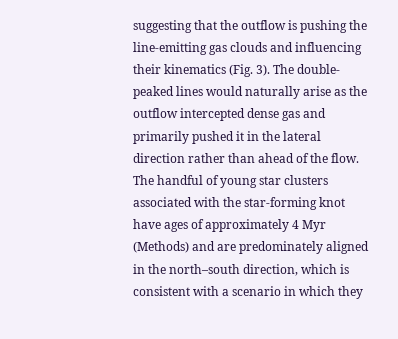suggesting that the outflow is pushing the line-emitting gas clouds and influencing their kinematics (Fig. 3). The double-peaked lines would naturally arise as the outflow intercepted dense gas and primarily pushed it in the lateral direction rather than ahead of the flow. The handful of young star clusters associated with the star-forming knot have ages of approximately 4 Myr (Methods) and are predominately aligned in the north–south direction, which is consistent with a scenario in which they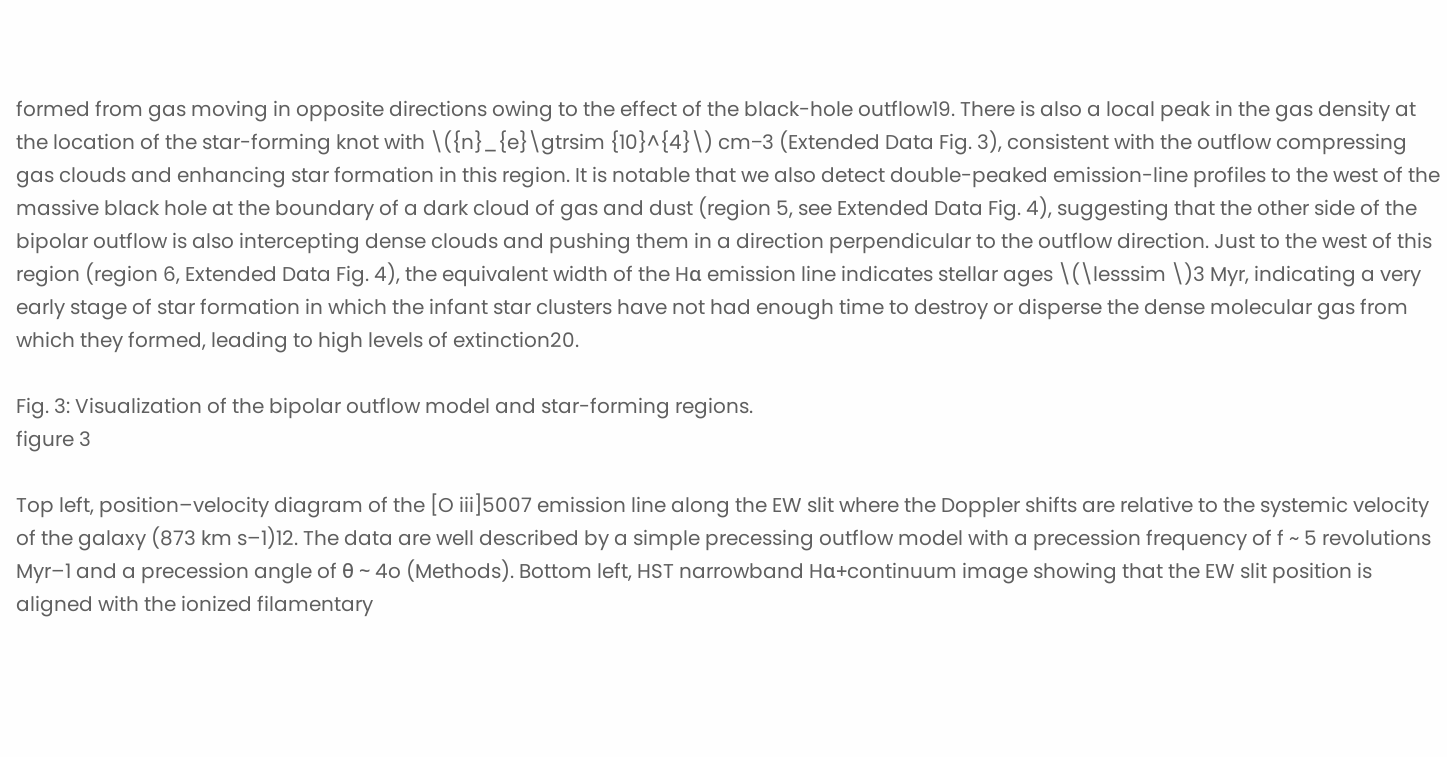formed from gas moving in opposite directions owing to the effect of the black-hole outflow19. There is also a local peak in the gas density at the location of the star-forming knot with \({n}_{e}\gtrsim {10}^{4}\) cm−3 (Extended Data Fig. 3), consistent with the outflow compressing gas clouds and enhancing star formation in this region. It is notable that we also detect double-peaked emission-line profiles to the west of the massive black hole at the boundary of a dark cloud of gas and dust (region 5, see Extended Data Fig. 4), suggesting that the other side of the bipolar outflow is also intercepting dense clouds and pushing them in a direction perpendicular to the outflow direction. Just to the west of this region (region 6, Extended Data Fig. 4), the equivalent width of the Hα emission line indicates stellar ages \(\lesssim \)3 Myr, indicating a very early stage of star formation in which the infant star clusters have not had enough time to destroy or disperse the dense molecular gas from which they formed, leading to high levels of extinction20.

Fig. 3: Visualization of the bipolar outflow model and star-forming regions.
figure 3

Top left, position–velocity diagram of the [O iii]5007 emission line along the EW slit where the Doppler shifts are relative to the systemic velocity of the galaxy (873 km s–1)12. The data are well described by a simple precessing outflow model with a precession frequency of f ~ 5 revolutions Myr–1 and a precession angle of θ ~ 4o (Methods). Bottom left, HST narrowband Hα+continuum image showing that the EW slit position is aligned with the ionized filamentary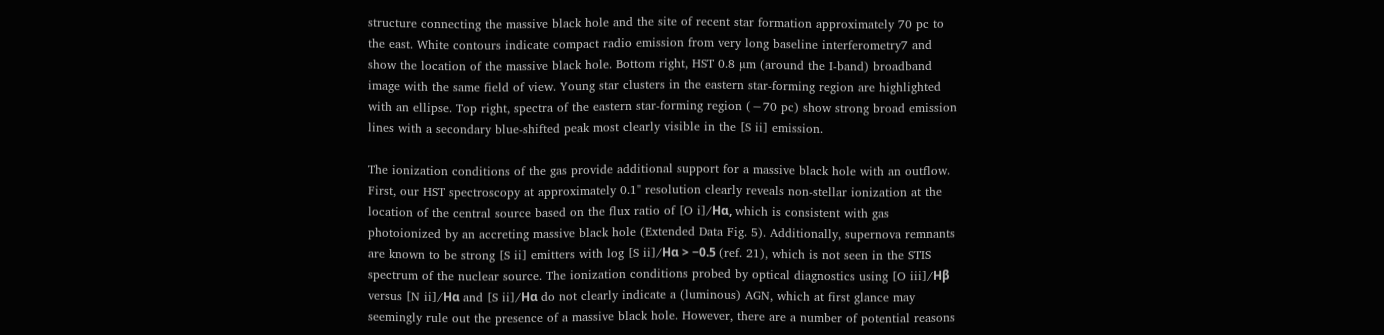structure connecting the massive black hole and the site of recent star formation approximately 70 pc to the east. White contours indicate compact radio emission from very long baseline interferometry7 and show the location of the massive black hole. Bottom right, HST 0.8 µm (around the I-band) broadband image with the same field of view. Young star clusters in the eastern star-forming region are highlighted with an ellipse. Top right, spectra of the eastern star-forming region (−70 pc) show strong broad emission lines with a secondary blue-shifted peak most clearly visible in the [S ii] emission.

The ionization conditions of the gas provide additional support for a massive black hole with an outflow. First, our HST spectroscopy at approximately 0.1" resolution clearly reveals non-stellar ionization at the location of the central source based on the flux ratio of [O i]/Hα, which is consistent with gas photoionized by an accreting massive black hole (Extended Data Fig. 5). Additionally, supernova remnants are known to be strong [S ii] emitters with log [S ii]/Hα > −0.5 (ref. 21), which is not seen in the STIS spectrum of the nuclear source. The ionization conditions probed by optical diagnostics using [O iii]/Hβ versus [N ii]/Hα and [S ii]/Hα do not clearly indicate a (luminous) AGN, which at first glance may seemingly rule out the presence of a massive black hole. However, there are a number of potential reasons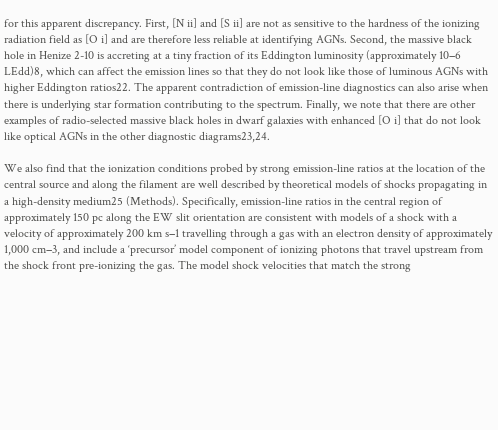for this apparent discrepancy. First, [N ii] and [S ii] are not as sensitive to the hardness of the ionizing radiation field as [O i] and are therefore less reliable at identifying AGNs. Second, the massive black hole in Henize 2-10 is accreting at a tiny fraction of its Eddington luminosity (approximately 10−6 LEdd)8, which can affect the emission lines so that they do not look like those of luminous AGNs with higher Eddington ratios22. The apparent contradiction of emission-line diagnostics can also arise when there is underlying star formation contributing to the spectrum. Finally, we note that there are other examples of radio-selected massive black holes in dwarf galaxies with enhanced [O i] that do not look like optical AGNs in the other diagnostic diagrams23,24.

We also find that the ionization conditions probed by strong emission-line ratios at the location of the central source and along the filament are well described by theoretical models of shocks propagating in a high-density medium25 (Methods). Specifically, emission-line ratios in the central region of approximately 150 pc along the EW slit orientation are consistent with models of a shock with a velocity of approximately 200 km s−1 travelling through a gas with an electron density of approximately 1,000 cm−3, and include a ‘precursor’ model component of ionizing photons that travel upstream from the shock front pre-ionizing the gas. The model shock velocities that match the strong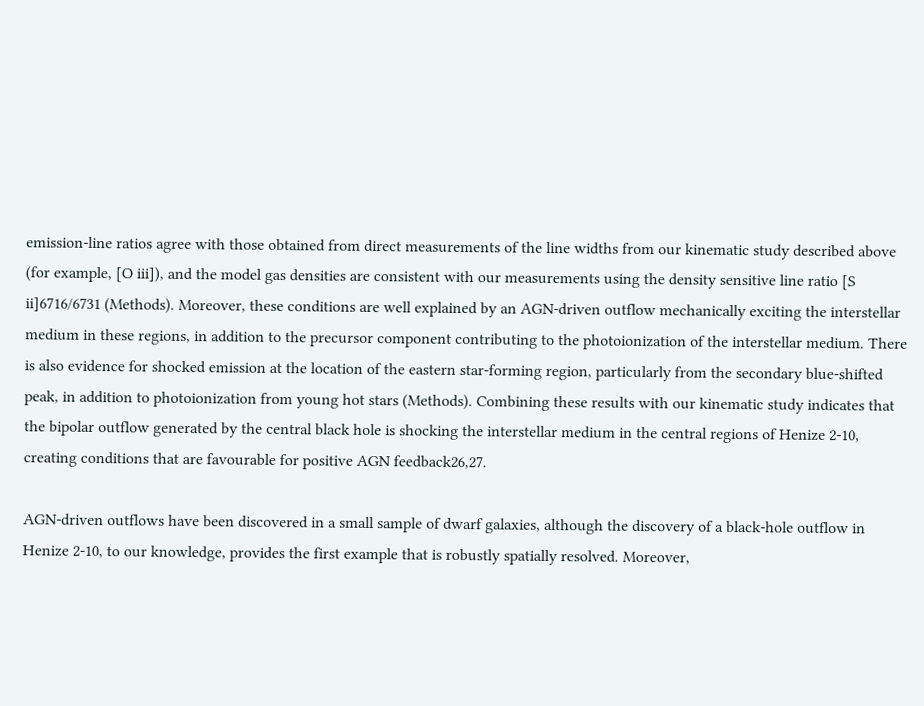emission-line ratios agree with those obtained from direct measurements of the line widths from our kinematic study described above (for example, [O iii]), and the model gas densities are consistent with our measurements using the density sensitive line ratio [S ii]6716/6731 (Methods). Moreover, these conditions are well explained by an AGN-driven outflow mechanically exciting the interstellar medium in these regions, in addition to the precursor component contributing to the photoionization of the interstellar medium. There is also evidence for shocked emission at the location of the eastern star-forming region, particularly from the secondary blue-shifted peak, in addition to photoionization from young hot stars (Methods). Combining these results with our kinematic study indicates that the bipolar outflow generated by the central black hole is shocking the interstellar medium in the central regions of Henize 2-10, creating conditions that are favourable for positive AGN feedback26,27.

AGN-driven outflows have been discovered in a small sample of dwarf galaxies, although the discovery of a black-hole outflow in Henize 2-10, to our knowledge, provides the first example that is robustly spatially resolved. Moreover,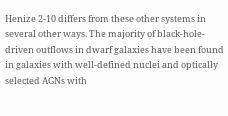Henize 2-10 differs from these other systems in several other ways. The majority of black-hole-driven outflows in dwarf galaxies have been found in galaxies with well-defined nuclei and optically selected AGNs with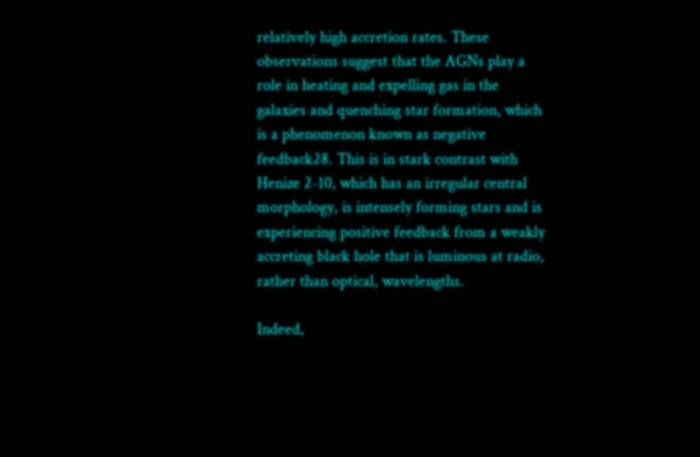relatively high accretion rates. These observations suggest that the AGNs play a role in heating and expelling gas in the galaxies and quenching star formation, which is a phenomenon known as negative feedback28. This is in stark contrast with Henize 2-10, which has an irregular central morphology, is intensely forming stars and is experiencing positive feedback from a weakly accreting black hole that is luminous at radio, rather than optical, wavelengths.

Indeed,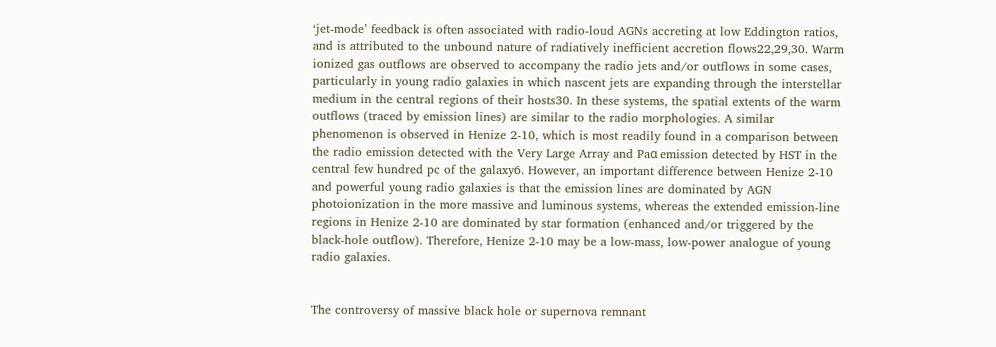‘jet-mode’ feedback is often associated with radio-loud AGNs accreting at low Eddington ratios, and is attributed to the unbound nature of radiatively inefficient accretion flows22,29,30. Warm ionized gas outflows are observed to accompany the radio jets and/or outflows in some cases, particularly in young radio galaxies in which nascent jets are expanding through the interstellar medium in the central regions of their hosts30. In these systems, the spatial extents of the warm outflows (traced by emission lines) are similar to the radio morphologies. A similar phenomenon is observed in Henize 2-10, which is most readily found in a comparison between the radio emission detected with the Very Large Array and Paα emission detected by HST in the central few hundred pc of the galaxy6. However, an important difference between Henize 2-10 and powerful young radio galaxies is that the emission lines are dominated by AGN photoionization in the more massive and luminous systems, whereas the extended emission-line regions in Henize 2-10 are dominated by star formation (enhanced and/or triggered by the black-hole outflow). Therefore, Henize 2-10 may be a low-mass, low-power analogue of young radio galaxies.


The controversy of massive black hole or supernova remnant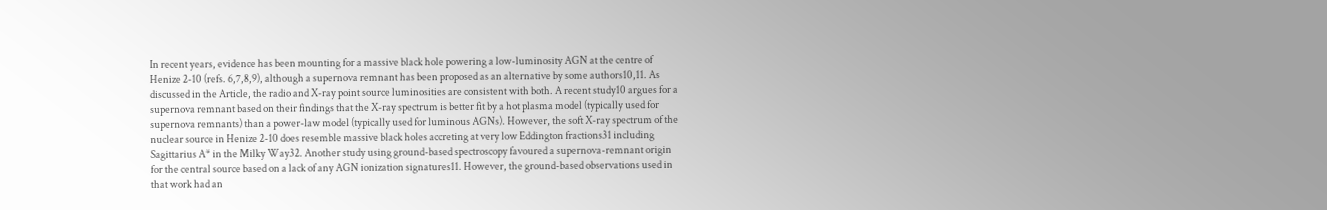In recent years, evidence has been mounting for a massive black hole powering a low-luminosity AGN at the centre of Henize 2-10 (refs. 6,7,8,9), although a supernova remnant has been proposed as an alternative by some authors10,11. As discussed in the Article, the radio and X-ray point source luminosities are consistent with both. A recent study10 argues for a supernova remnant based on their findings that the X-ray spectrum is better fit by a hot plasma model (typically used for supernova remnants) than a power-law model (typically used for luminous AGNs). However, the soft X-ray spectrum of the nuclear source in Henize 2-10 does resemble massive black holes accreting at very low Eddington fractions31 including Sagittarius A* in the Milky Way32. Another study using ground-based spectroscopy favoured a supernova-remnant origin for the central source based on a lack of any AGN ionization signatures11. However, the ground-based observations used in that work had an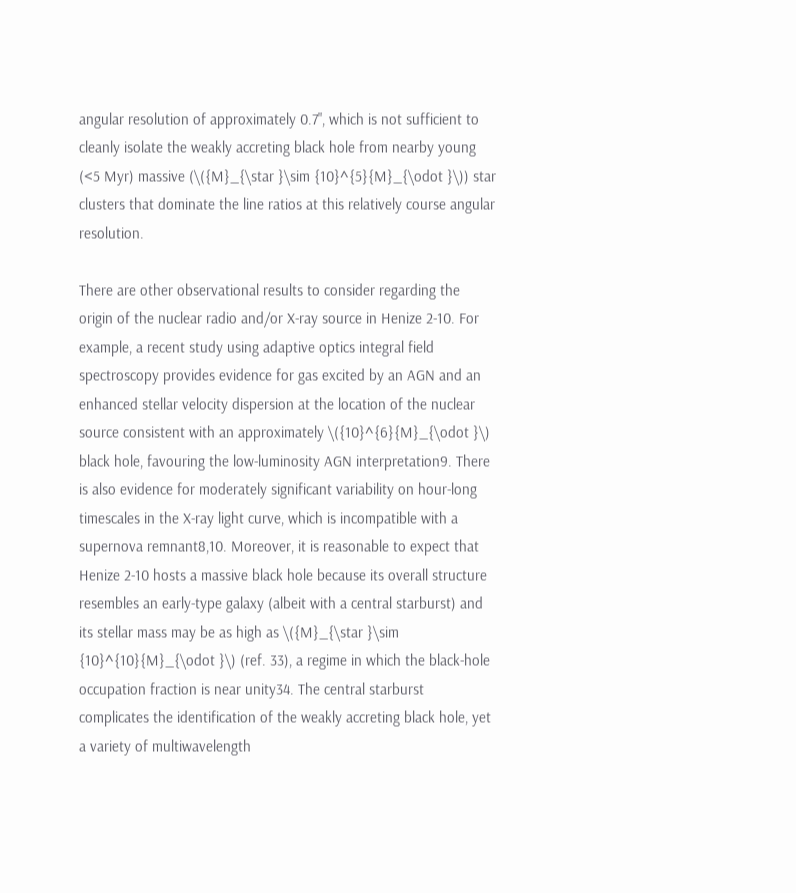angular resolution of approximately 0.7", which is not sufficient to cleanly isolate the weakly accreting black hole from nearby young (<5 Myr) massive (\({M}_{\star }\sim {10}^{5}{M}_{\odot }\)) star clusters that dominate the line ratios at this relatively course angular resolution.

There are other observational results to consider regarding the origin of the nuclear radio and/or X-ray source in Henize 2-10. For example, a recent study using adaptive optics integral field spectroscopy provides evidence for gas excited by an AGN and an enhanced stellar velocity dispersion at the location of the nuclear source consistent with an approximately \({10}^{6}{M}_{\odot }\) black hole, favouring the low-luminosity AGN interpretation9. There is also evidence for moderately significant variability on hour-long timescales in the X-ray light curve, which is incompatible with a supernova remnant8,10. Moreover, it is reasonable to expect that Henize 2-10 hosts a massive black hole because its overall structure resembles an early-type galaxy (albeit with a central starburst) and its stellar mass may be as high as \({M}_{\star }\sim {10}^{10}{M}_{\odot }\) (ref. 33), a regime in which the black-hole occupation fraction is near unity34. The central starburst complicates the identification of the weakly accreting black hole, yet a variety of multiwavelength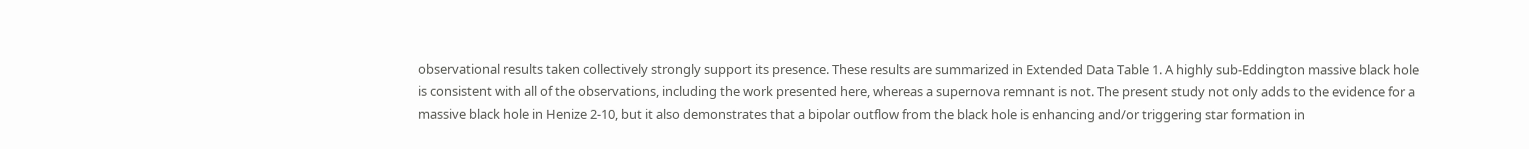observational results taken collectively strongly support its presence. These results are summarized in Extended Data Table 1. A highly sub-Eddington massive black hole is consistent with all of the observations, including the work presented here, whereas a supernova remnant is not. The present study not only adds to the evidence for a massive black hole in Henize 2-10, but it also demonstrates that a bipolar outflow from the black hole is enhancing and/or triggering star formation in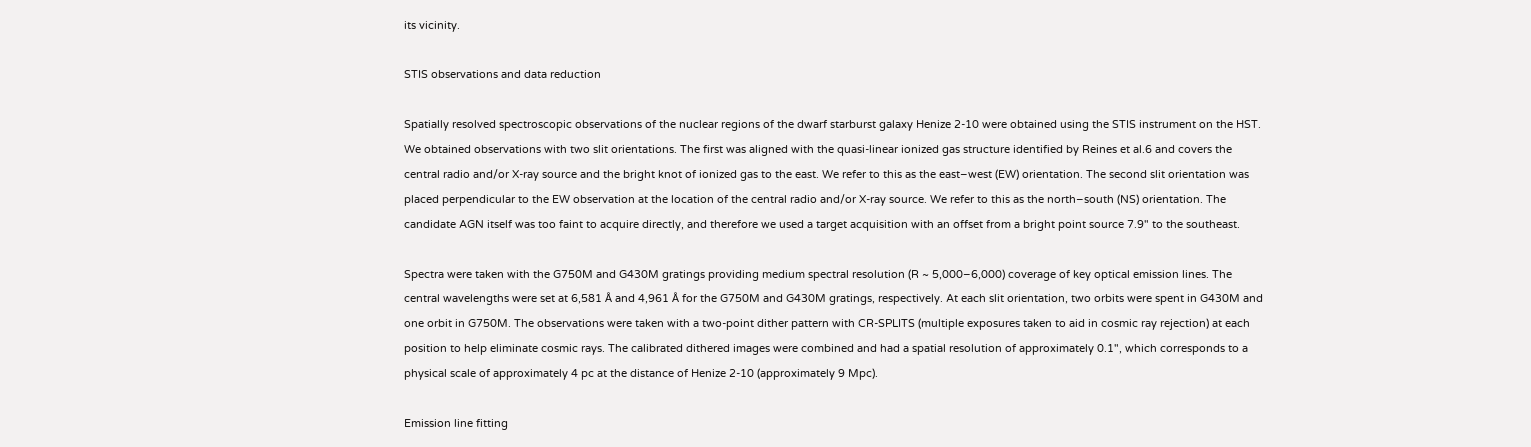its vicinity.

STIS observations and data reduction

Spatially resolved spectroscopic observations of the nuclear regions of the dwarf starburst galaxy Henize 2-10 were obtained using the STIS instrument on the HST. We obtained observations with two slit orientations. The first was aligned with the quasi-linear ionized gas structure identified by Reines et al.6 and covers the central radio and/or X-ray source and the bright knot of ionized gas to the east. We refer to this as the east–west (EW) orientation. The second slit orientation was placed perpendicular to the EW observation at the location of the central radio and/or X-ray source. We refer to this as the north–south (NS) orientation. The candidate AGN itself was too faint to acquire directly, and therefore we used a target acquisition with an offset from a bright point source 7.9" to the southeast.

Spectra were taken with the G750M and G430M gratings providing medium spectral resolution (R ~ 5,000–6,000) coverage of key optical emission lines. The central wavelengths were set at 6,581 Å and 4,961 Å for the G750M and G430M gratings, respectively. At each slit orientation, two orbits were spent in G430M and one orbit in G750M. The observations were taken with a two-point dither pattern with CR-SPLITS (multiple exposures taken to aid in cosmic ray rejection) at each position to help eliminate cosmic rays. The calibrated dithered images were combined and had a spatial resolution of approximately 0.1", which corresponds to a physical scale of approximately 4 pc at the distance of Henize 2-10 (approximately 9 Mpc).

Emission line fitting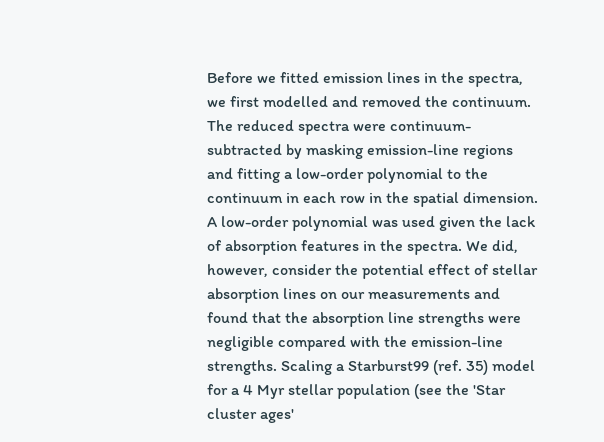Before we fitted emission lines in the spectra, we first modelled and removed the continuum. The reduced spectra were continuum-subtracted by masking emission-line regions and fitting a low-order polynomial to the continuum in each row in the spatial dimension. A low-order polynomial was used given the lack of absorption features in the spectra. We did, however, consider the potential effect of stellar absorption lines on our measurements and found that the absorption line strengths were negligible compared with the emission-line strengths. Scaling a Starburst99 (ref. 35) model for a 4 Myr stellar population (see the 'Star cluster ages'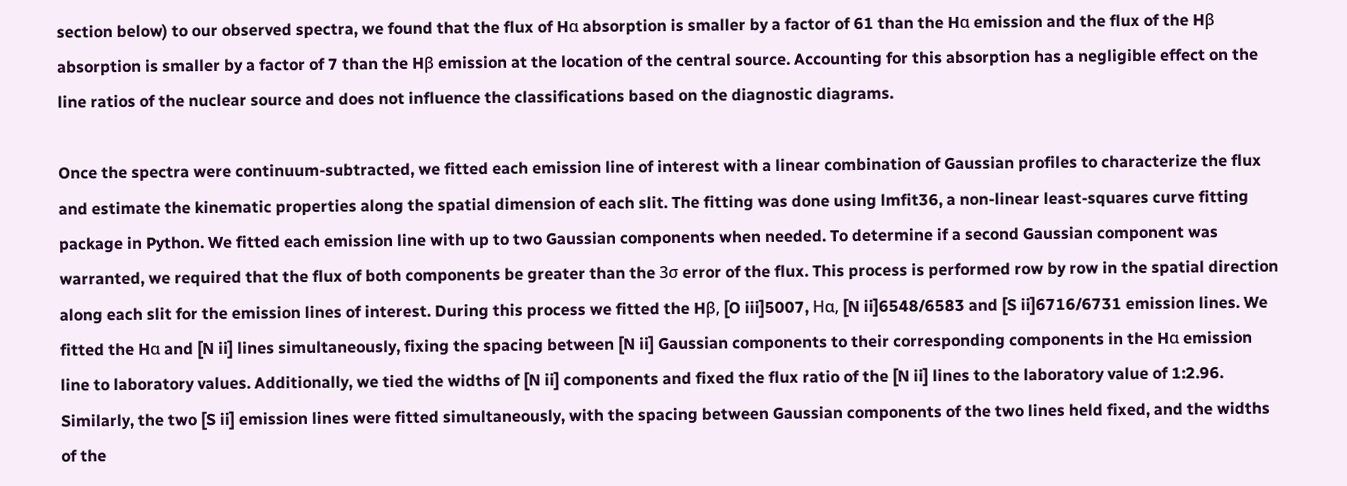section below) to our observed spectra, we found that the flux of Hα absorption is smaller by a factor of 61 than the Hα emission and the flux of the Hβ absorption is smaller by a factor of 7 than the Hβ emission at the location of the central source. Accounting for this absorption has a negligible effect on the line ratios of the nuclear source and does not influence the classifications based on the diagnostic diagrams.

Once the spectra were continuum-subtracted, we fitted each emission line of interest with a linear combination of Gaussian profiles to characterize the flux and estimate the kinematic properties along the spatial dimension of each slit. The fitting was done using lmfit36, a non-linear least-squares curve fitting package in Python. We fitted each emission line with up to two Gaussian components when needed. To determine if a second Gaussian component was warranted, we required that the flux of both components be greater than the 3σ error of the flux. This process is performed row by row in the spatial direction along each slit for the emission lines of interest. During this process we fitted the Hβ, [O iii]5007, Hα, [N ii]6548/6583 and [S ii]6716/6731 emission lines. We fitted the Hα and [N ii] lines simultaneously, fixing the spacing between [N ii] Gaussian components to their corresponding components in the Hα emission line to laboratory values. Additionally, we tied the widths of [N ii] components and fixed the flux ratio of the [N ii] lines to the laboratory value of 1:2.96. Similarly, the two [S ii] emission lines were fitted simultaneously, with the spacing between Gaussian components of the two lines held fixed, and the widths of the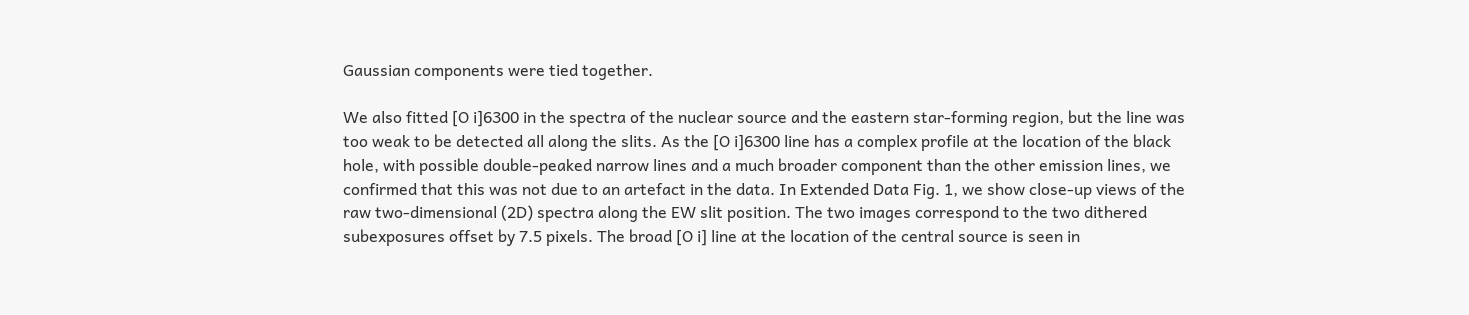Gaussian components were tied together.

We also fitted [O i]6300 in the spectra of the nuclear source and the eastern star-forming region, but the line was too weak to be detected all along the slits. As the [O i]6300 line has a complex profile at the location of the black hole, with possible double-peaked narrow lines and a much broader component than the other emission lines, we confirmed that this was not due to an artefact in the data. In Extended Data Fig. 1, we show close-up views of the raw two-dimensional (2D) spectra along the EW slit position. The two images correspond to the two dithered subexposures offset by 7.5 pixels. The broad [O i] line at the location of the central source is seen in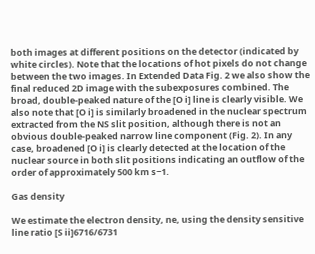both images at different positions on the detector (indicated by white circles). Note that the locations of hot pixels do not change between the two images. In Extended Data Fig. 2 we also show the final reduced 2D image with the subexposures combined. The broad, double-peaked nature of the [O i] line is clearly visible. We also note that [O i] is similarly broadened in the nuclear spectrum extracted from the NS slit position, although there is not an obvious double-peaked narrow line component (Fig. 2). In any case, broadened [O i] is clearly detected at the location of the nuclear source in both slit positions indicating an outflow of the order of approximately 500 km s−1.

Gas density

We estimate the electron density, ne, using the density sensitive line ratio [S ii]6716/6731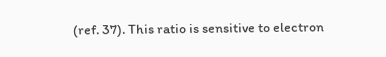(ref. 37). This ratio is sensitive to electron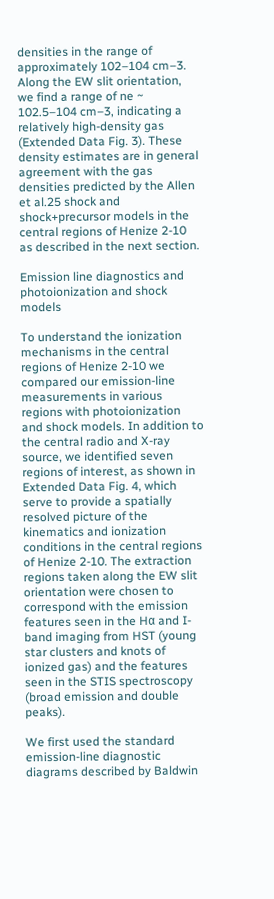densities in the range of approximately 102–104 cm–3. Along the EW slit orientation, we find a range of ne ~ 102.5–104 cm–3, indicating a relatively high-density gas (Extended Data Fig. 3). These density estimates are in general agreement with the gas densities predicted by the Allen et al.25 shock and shock+precursor models in the central regions of Henize 2-10 as described in the next section.

Emission line diagnostics and photoionization and shock models

To understand the ionization mechanisms in the central regions of Henize 2-10 we compared our emission-line measurements in various regions with photoionization and shock models. In addition to the central radio and X-ray source, we identified seven regions of interest, as shown in Extended Data Fig. 4, which serve to provide a spatially resolved picture of the kinematics and ionization conditions in the central regions of Henize 2-10. The extraction regions taken along the EW slit orientation were chosen to correspond with the emission features seen in the Hα and I-band imaging from HST (young star clusters and knots of ionized gas) and the features seen in the STIS spectroscopy (broad emission and double peaks).

We first used the standard emission-line diagnostic diagrams described by Baldwin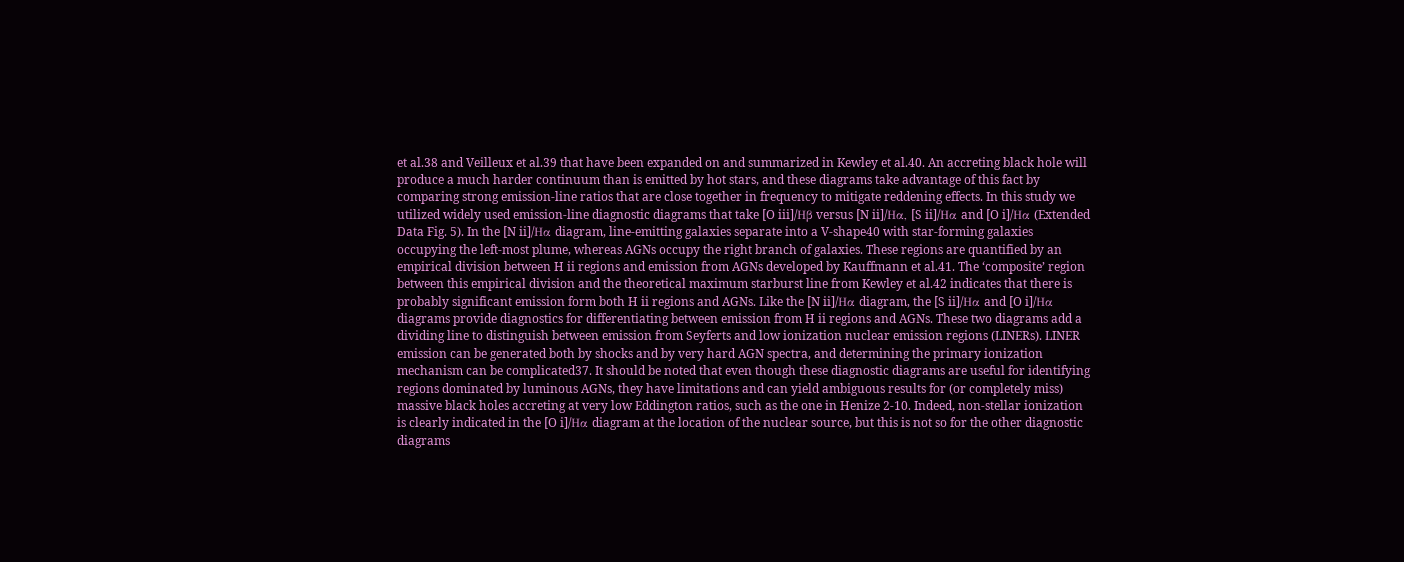et al.38 and Veilleux et al.39 that have been expanded on and summarized in Kewley et al.40. An accreting black hole will produce a much harder continuum than is emitted by hot stars, and these diagrams take advantage of this fact by comparing strong emission-line ratios that are close together in frequency to mitigate reddening effects. In this study we utilized widely used emission-line diagnostic diagrams that take [O iii]/Hβ versus [N ii]/Hα, [S ii]/Hα and [O i]/Hα (Extended Data Fig. 5). In the [N ii]/Hα diagram, line-emitting galaxies separate into a V-shape40 with star-forming galaxies occupying the left-most plume, whereas AGNs occupy the right branch of galaxies. These regions are quantified by an empirical division between H ii regions and emission from AGNs developed by Kauffmann et al.41. The ‘composite’ region between this empirical division and the theoretical maximum starburst line from Kewley et al.42 indicates that there is probably significant emission form both H ii regions and AGNs. Like the [N ii]/Hα diagram, the [S ii]/Hα and [O i]/Hα diagrams provide diagnostics for differentiating between emission from H ii regions and AGNs. These two diagrams add a dividing line to distinguish between emission from Seyferts and low ionization nuclear emission regions (LINERs). LINER emission can be generated both by shocks and by very hard AGN spectra, and determining the primary ionization mechanism can be complicated37. It should be noted that even though these diagnostic diagrams are useful for identifying regions dominated by luminous AGNs, they have limitations and can yield ambiguous results for (or completely miss) massive black holes accreting at very low Eddington ratios, such as the one in Henize 2-10. Indeed, non-stellar ionization is clearly indicated in the [O i]/Hα diagram at the location of the nuclear source, but this is not so for the other diagnostic diagrams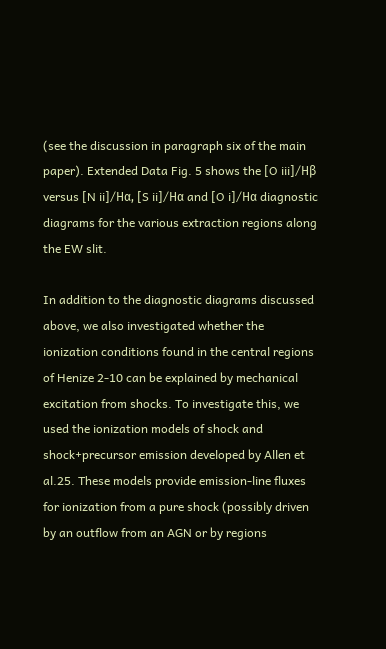(see the discussion in paragraph six of the main paper). Extended Data Fig. 5 shows the [O iii]/Hβ versus [N ii]/Hα, [S ii]/Hα and [O i]/Hα diagnostic diagrams for the various extraction regions along the EW slit.

In addition to the diagnostic diagrams discussed above, we also investigated whether the ionization conditions found in the central regions of Henize 2-10 can be explained by mechanical excitation from shocks. To investigate this, we used the ionization models of shock and shock+precursor emission developed by Allen et al.25. These models provide emission-line fluxes for ionization from a pure shock (possibly driven by an outflow from an AGN or by regions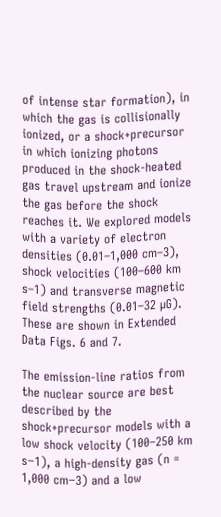of intense star formation), in which the gas is collisionally ionized, or a shock+precursor in which ionizing photons produced in the shock-heated gas travel upstream and ionize the gas before the shock reaches it. We explored models with a variety of electron densities (0.01–1,000 cm–3), shock velocities (100–600 km s–1) and transverse magnetic field strengths (0.01–32 µG). These are shown in Extended Data Figs. 6 and 7.

The emission-line ratios from the nuclear source are best described by the shock+precursor models with a low shock velocity (100–250 km s−1), a high-density gas (n = 1,000 cm−3) and a low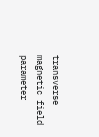transverse magnetic field parameter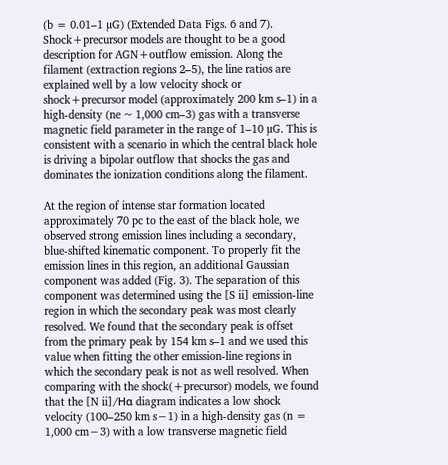(b = 0.01–1 µG) (Extended Data Figs. 6 and 7). Shock+precursor models are thought to be a good description for AGN+outflow emission. Along the filament (extraction regions 2–5), the line ratios are explained well by a low velocity shock or shock+precursor model (approximately 200 km s–1) in a high-density (ne ~ 1,000 cm–3) gas with a transverse magnetic field parameter in the range of 1–10 µG. This is consistent with a scenario in which the central black hole is driving a bipolar outflow that shocks the gas and dominates the ionization conditions along the filament.

At the region of intense star formation located approximately 70 pc to the east of the black hole, we observed strong emission lines including a secondary, blue-shifted kinematic component. To properly fit the emission lines in this region, an additional Gaussian component was added (Fig. 3). The separation of this component was determined using the [S ii] emission-line region in which the secondary peak was most clearly resolved. We found that the secondary peak is offset from the primary peak by 154 km s–1 and we used this value when fitting the other emission-line regions in which the secondary peak is not as well resolved. When comparing with the shock(+precursor) models, we found that the [N ii]/Hα diagram indicates a low shock velocity (100–250 km s−1) in a high-density gas (n = 1,000 cm−3) with a low transverse magnetic field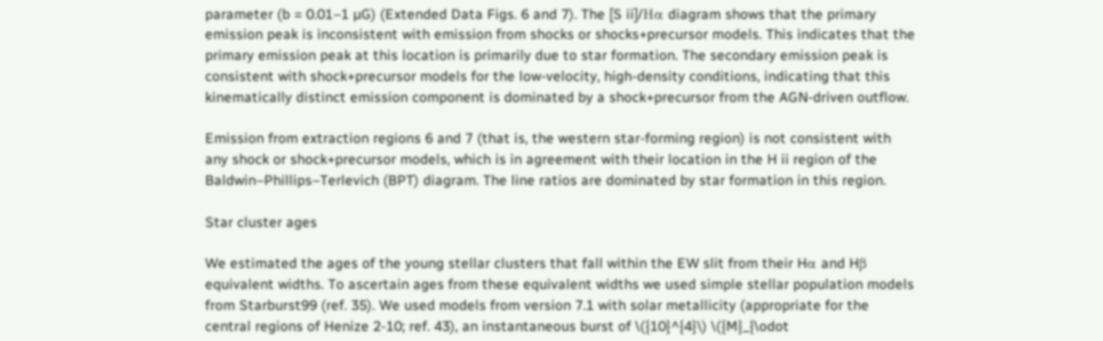parameter (b = 0.01–1 µG) (Extended Data Figs. 6 and 7). The [S ii]/Hα diagram shows that the primary emission peak is inconsistent with emission from shocks or shocks+precursor models. This indicates that the primary emission peak at this location is primarily due to star formation. The secondary emission peak is consistent with shock+precursor models for the low-velocity, high-density conditions, indicating that this kinematically distinct emission component is dominated by a shock+precursor from the AGN-driven outflow.

Emission from extraction regions 6 and 7 (that is, the western star-forming region) is not consistent with any shock or shock+precursor models, which is in agreement with their location in the H ii region of the Baldwin–Phillips–Terlevich (BPT) diagram. The line ratios are dominated by star formation in this region.

Star cluster ages

We estimated the ages of the young stellar clusters that fall within the EW slit from their Hα and Hβ equivalent widths. To ascertain ages from these equivalent widths we used simple stellar population models from Starburst99 (ref. 35). We used models from version 7.1 with solar metallicity (appropriate for the central regions of Henize 2-10; ref. 43), an instantaneous burst of \({10}^{4}\) \({M}_{\odot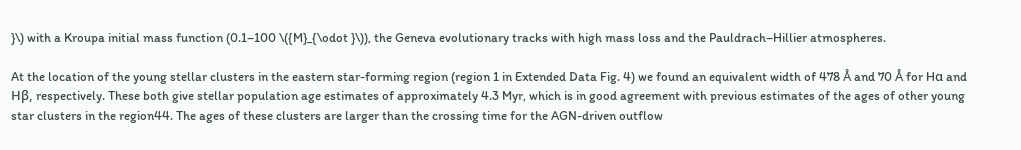}\) with a Kroupa initial mass function (0.1–100 \({M}_{\odot }\)), the Geneva evolutionary tracks with high mass loss and the Pauldrach–Hillier atmospheres.

At the location of the young stellar clusters in the eastern star-forming region (region 1 in Extended Data Fig. 4) we found an equivalent width of 478 Å and 70 Å for Hα and Hβ, respectively. These both give stellar population age estimates of approximately 4.3 Myr, which is in good agreement with previous estimates of the ages of other young star clusters in the region44. The ages of these clusters are larger than the crossing time for the AGN-driven outflow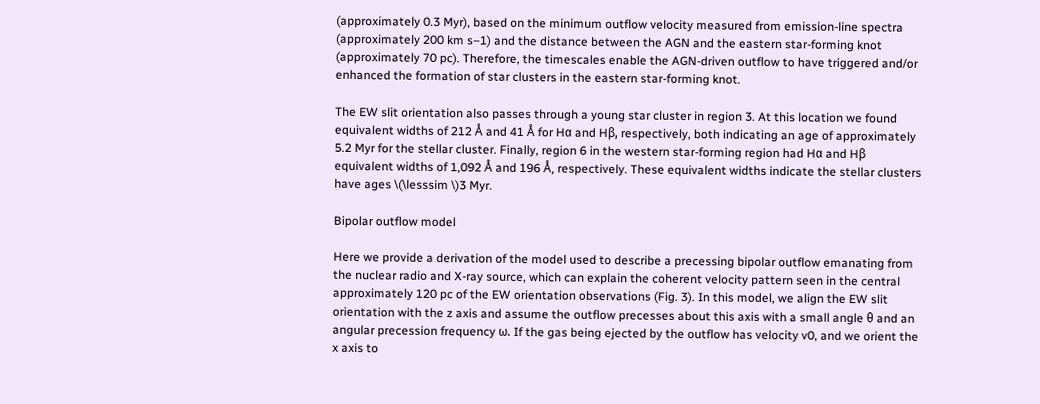(approximately 0.3 Myr), based on the minimum outflow velocity measured from emission-line spectra (approximately 200 km s–1) and the distance between the AGN and the eastern star-forming knot (approximately 70 pc). Therefore, the timescales enable the AGN-driven outflow to have triggered and/or enhanced the formation of star clusters in the eastern star-forming knot.

The EW slit orientation also passes through a young star cluster in region 3. At this location we found equivalent widths of 212 Å and 41 Å for Hα and Hβ, respectively, both indicating an age of approximately 5.2 Myr for the stellar cluster. Finally, region 6 in the western star-forming region had Hα and Hβ equivalent widths of 1,092 Å and 196 Å, respectively. These equivalent widths indicate the stellar clusters have ages \(\lesssim \)3 Myr.

Bipolar outflow model

Here we provide a derivation of the model used to describe a precessing bipolar outflow emanating from the nuclear radio and X-ray source, which can explain the coherent velocity pattern seen in the central approximately 120 pc of the EW orientation observations (Fig. 3). In this model, we align the EW slit orientation with the z axis and assume the outflow precesses about this axis with a small angle θ and an angular precession frequency ω. If the gas being ejected by the outflow has velocity v0, and we orient the x axis to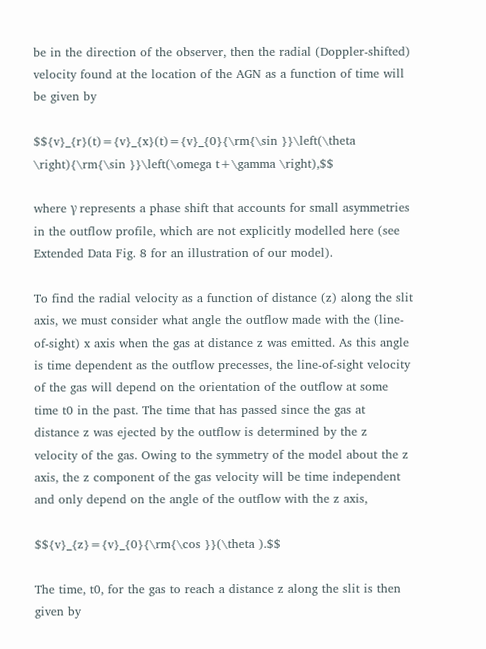be in the direction of the observer, then the radial (Doppler-shifted) velocity found at the location of the AGN as a function of time will be given by

$${v}_{r}(t)={v}_{x}(t)={v}_{0}{\rm{\sin }}\left(\theta \right){\rm{\sin }}\left(\omega t+\gamma \right),$$

where γ represents a phase shift that accounts for small asymmetries in the outflow profile, which are not explicitly modelled here (see Extended Data Fig. 8 for an illustration of our model).

To find the radial velocity as a function of distance (z) along the slit axis, we must consider what angle the outflow made with the (line-of-sight) x axis when the gas at distance z was emitted. As this angle is time dependent as the outflow precesses, the line-of-sight velocity of the gas will depend on the orientation of the outflow at some time t0 in the past. The time that has passed since the gas at distance z was ejected by the outflow is determined by the z velocity of the gas. Owing to the symmetry of the model about the z axis, the z component of the gas velocity will be time independent and only depend on the angle of the outflow with the z axis,

$${v}_{z}={v}_{0}{\rm{\cos }}(\theta ).$$

The time, t0, for the gas to reach a distance z along the slit is then given by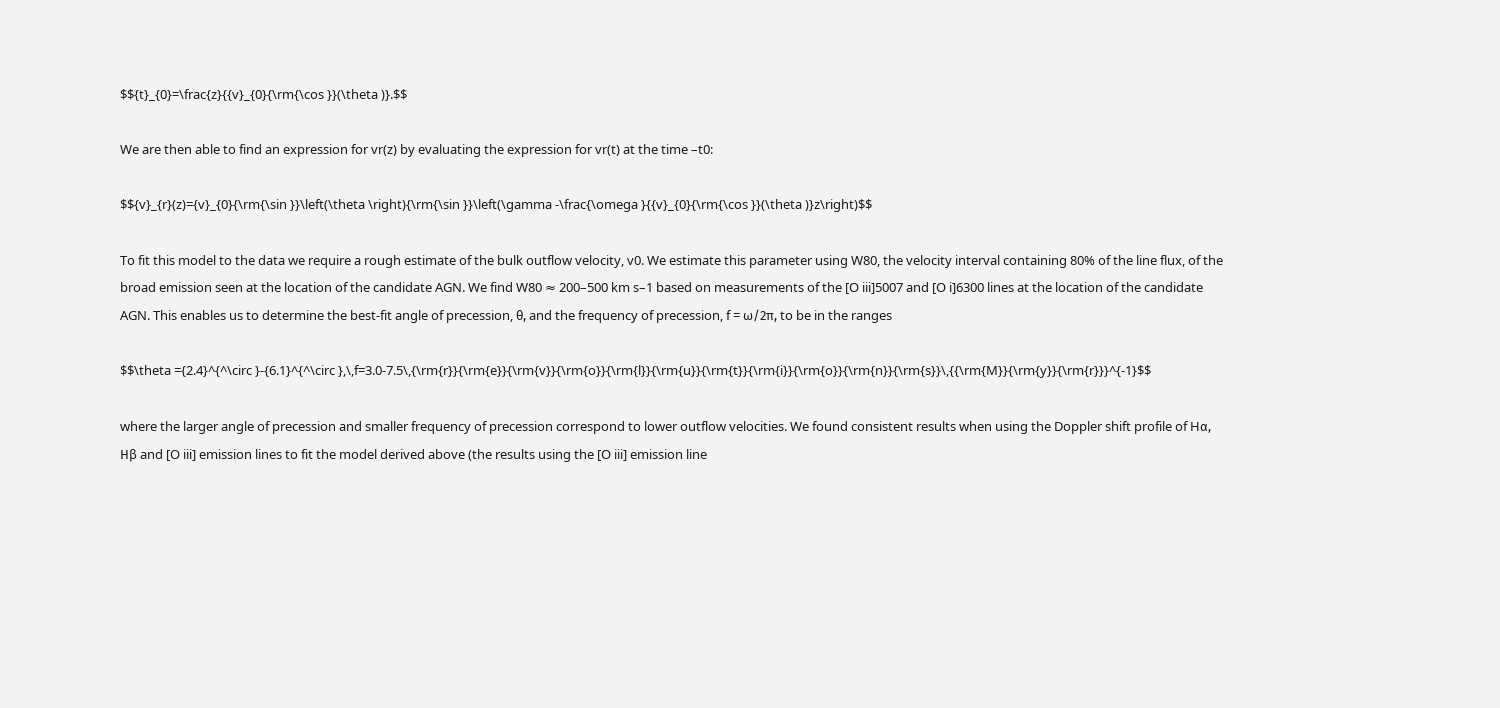$${t}_{0}=\frac{z}{{v}_{0}{\rm{\cos }}(\theta )}.$$

We are then able to find an expression for vr(z) by evaluating the expression for vr(t) at the time –t0:

$${v}_{r}(z)={v}_{0}{\rm{\sin }}\left(\theta \right){\rm{\sin }}\left(\gamma -\frac{\omega }{{v}_{0}{\rm{\cos }}(\theta )}z\right)$$

To fit this model to the data we require a rough estimate of the bulk outflow velocity, v0. We estimate this parameter using W80, the velocity interval containing 80% of the line flux, of the broad emission seen at the location of the candidate AGN. We find W80 ≈ 200–500 km s–1 based on measurements of the [O iii]5007 and [O i]6300 lines at the location of the candidate AGN. This enables us to determine the best-fit angle of precession, θ, and the frequency of precession, f = ω/2π, to be in the ranges

$$\theta ={2.4}^{^\circ }-{6.1}^{^\circ },\,f=3.0-7.5\,{\rm{r}}{\rm{e}}{\rm{v}}{\rm{o}}{\rm{l}}{\rm{u}}{\rm{t}}{\rm{i}}{\rm{o}}{\rm{n}}{\rm{s}}\,{{\rm{M}}{\rm{y}}{\rm{r}}}^{-1}$$

where the larger angle of precession and smaller frequency of precession correspond to lower outflow velocities. We found consistent results when using the Doppler shift profile of Hα, Hβ and [O iii] emission lines to fit the model derived above (the results using the [O iii] emission line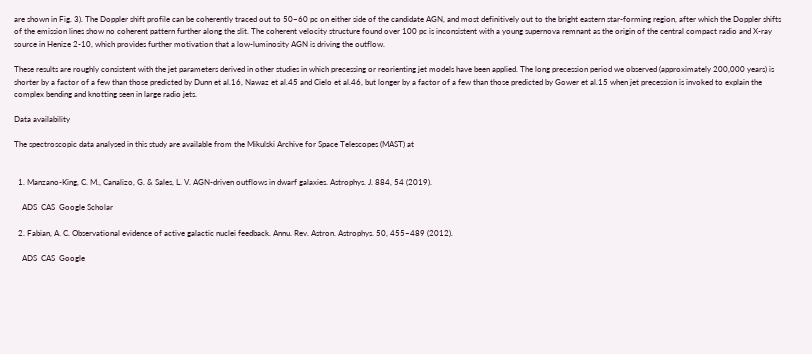are shown in Fig. 3). The Doppler shift profile can be coherently traced out to 50–60 pc on either side of the candidate AGN, and most definitively out to the bright eastern star-forming region, after which the Doppler shifts of the emission lines show no coherent pattern further along the slit. The coherent velocity structure found over 100 pc is inconsistent with a young supernova remnant as the origin of the central compact radio and X-ray source in Henize 2-10, which provides further motivation that a low-luminosity AGN is driving the outflow.

These results are roughly consistent with the jet parameters derived in other studies in which precessing or reorienting jet models have been applied. The long precession period we observed (approximately 200,000 years) is shorter by a factor of a few than those predicted by Dunn et al.16, Nawaz et al.45 and Cielo et al.46, but longer by a factor of a few than those predicted by Gower et al.15 when jet precession is invoked to explain the complex bending and knotting seen in large radio jets.

Data availability

The spectroscopic data analysed in this study are available from the Mikulski Archive for Space Telescopes (MAST) at


  1. Manzano-King, C. M., Canalizo, G. & Sales, L. V. AGN-driven outflows in dwarf galaxies. Astrophys. J. 884, 54 (2019).

    ADS  CAS  Google Scholar

  2. Fabian, A. C. Observational evidence of active galactic nuclei feedback. Annu. Rev. Astron. Astrophys. 50, 455–489 (2012).

    ADS  CAS  Google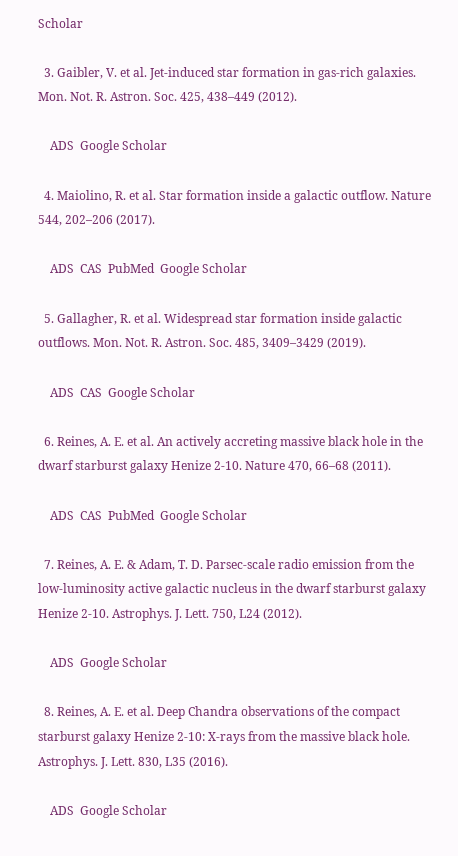Scholar

  3. Gaibler, V. et al. Jet-induced star formation in gas-rich galaxies. Mon. Not. R. Astron. Soc. 425, 438–449 (2012).

    ADS  Google Scholar

  4. Maiolino, R. et al. Star formation inside a galactic outflow. Nature 544, 202–206 (2017).

    ADS  CAS  PubMed  Google Scholar

  5. Gallagher, R. et al. Widespread star formation inside galactic outflows. Mon. Not. R. Astron. Soc. 485, 3409–3429 (2019).

    ADS  CAS  Google Scholar

  6. Reines, A. E. et al. An actively accreting massive black hole in the dwarf starburst galaxy Henize 2-10. Nature 470, 66–68 (2011).

    ADS  CAS  PubMed  Google Scholar

  7. Reines, A. E. & Adam, T. D. Parsec-scale radio emission from the low-luminosity active galactic nucleus in the dwarf starburst galaxy Henize 2-10. Astrophys. J. Lett. 750, L24 (2012).

    ADS  Google Scholar

  8. Reines, A. E. et al. Deep Chandra observations of the compact starburst galaxy Henize 2-10: X-rays from the massive black hole. Astrophys. J. Lett. 830, L35 (2016).

    ADS  Google Scholar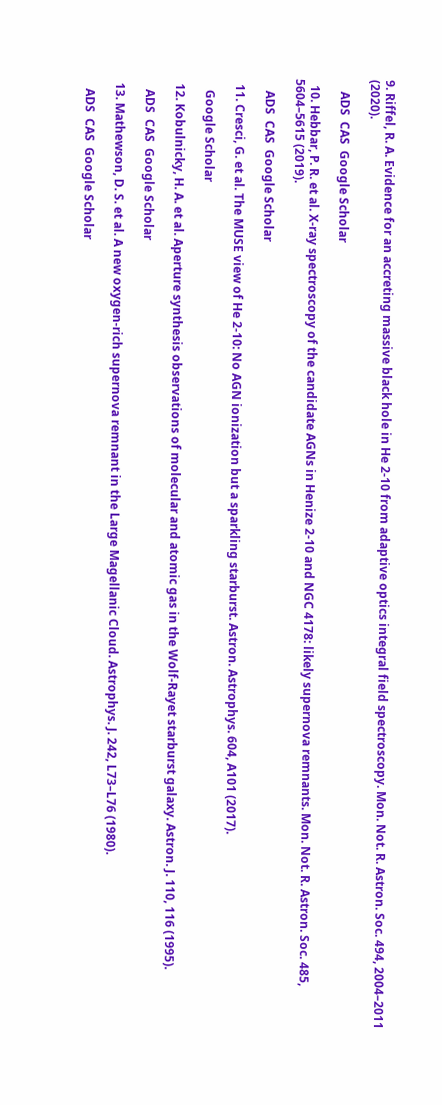9. Riffel, R. A. Evidence for an accreting massive black hole in He 2-10 from adaptive optics integral field spectroscopy. Mon. Not. R. Astron. Soc. 494, 2004–2011 (2020).

    ADS  CAS  Google Scholar

  10. Hebbar, P. R. et al. X-ray spectroscopy of the candidate AGNs in Henize 2-10 and NGC 4178: likely supernova remnants. Mon. Not. R. Astron. Soc. 485, 5604–5615 (2019).

    ADS  CAS  Google Scholar

  11. Cresci, G. et al. The MUSE view of He 2-10: No AGN ionization but a sparkling starburst. Astron. Astrophys. 604, A101 (2017).

    Google Scholar

  12. Kobulnicky, H. A. et al. Aperture synthesis observations of molecular and atomic gas in the Wolf-Rayet starburst galaxy. Astron. J. 110, 116 (1995).

    ADS  CAS  Google Scholar

  13. Mathewson, D. S. et al. A new oxygen-rich supernova remnant in the Large Magellanic Cloud. Astrophys. J. 242, L73–L76 (1980).

    ADS  CAS  Google Scholar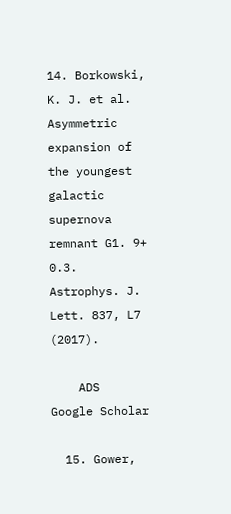14. Borkowski, K. J. et al. Asymmetric expansion of the youngest galactic supernova remnant G1. 9+ 0.3. Astrophys. J. Lett. 837, L7 (2017).

    ADS  Google Scholar

  15. Gower,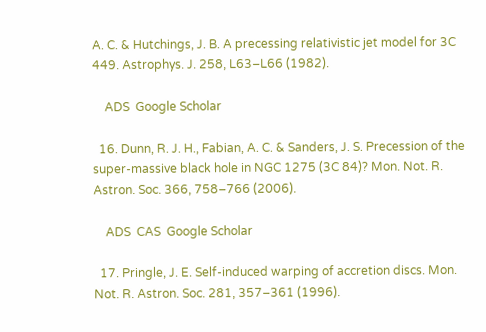A. C. & Hutchings, J. B. A precessing relativistic jet model for 3C 449. Astrophys. J. 258, L63–L66 (1982).

    ADS  Google Scholar

  16. Dunn, R. J. H., Fabian, A. C. & Sanders, J. S. Precession of the super-massive black hole in NGC 1275 (3C 84)? Mon. Not. R. Astron. Soc. 366, 758–766 (2006).

    ADS  CAS  Google Scholar

  17. Pringle, J. E. Self-induced warping of accretion discs. Mon. Not. R. Astron. Soc. 281, 357–361 (1996).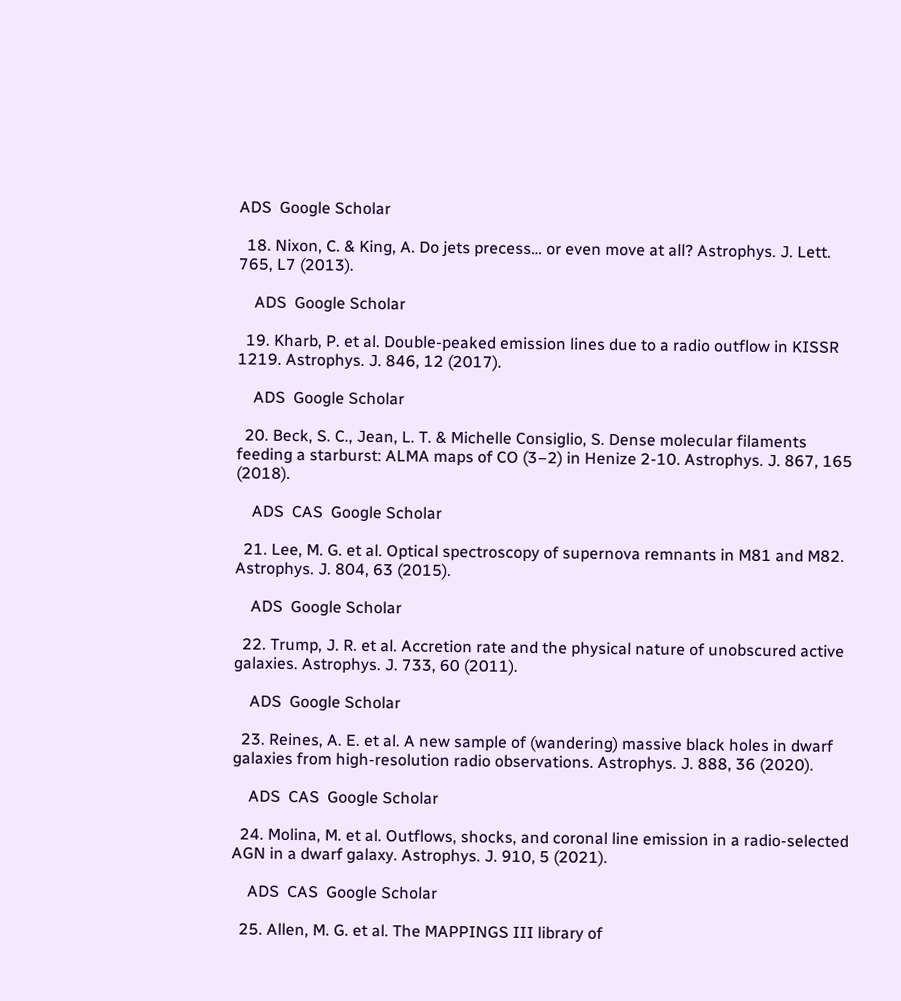ADS  Google Scholar

  18. Nixon, C. & King, A. Do jets precess… or even move at all? Astrophys. J. Lett. 765, L7 (2013).

    ADS  Google Scholar

  19. Kharb, P. et al. Double-peaked emission lines due to a radio outflow in KISSR 1219. Astrophys. J. 846, 12 (2017).

    ADS  Google Scholar

  20. Beck, S. C., Jean, L. T. & Michelle Consiglio, S. Dense molecular filaments feeding a starburst: ALMA maps of CO (3–2) in Henize 2-10. Astrophys. J. 867, 165 (2018).

    ADS  CAS  Google Scholar

  21. Lee, M. G. et al. Optical spectroscopy of supernova remnants in M81 and M82. Astrophys. J. 804, 63 (2015).

    ADS  Google Scholar

  22. Trump, J. R. et al. Accretion rate and the physical nature of unobscured active galaxies. Astrophys. J. 733, 60 (2011).

    ADS  Google Scholar

  23. Reines, A. E. et al. A new sample of (wandering) massive black holes in dwarf galaxies from high-resolution radio observations. Astrophys. J. 888, 36 (2020).

    ADS  CAS  Google Scholar

  24. Molina, M. et al. Outflows, shocks, and coronal line emission in a radio-selected AGN in a dwarf galaxy. Astrophys. J. 910, 5 (2021).

    ADS  CAS  Google Scholar

  25. Allen, M. G. et al. The MAPPINGS III library of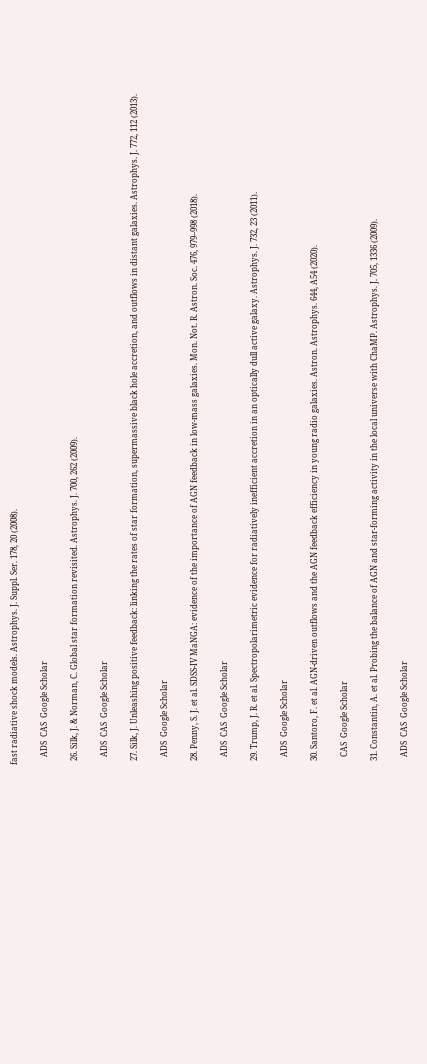fast radiative shock models. Astrophys. J. Suppl. Ser. 178, 20 (2008).

    ADS  CAS  Google Scholar

  26. Silk, J. & Norman, C. Global star formation revisited. Astrophys. J. 700, 262 (2009).

    ADS  CAS  Google Scholar

  27. Silk, J. Unleashing positive feedback: linking the rates of star formation, supermassive black hole accretion, and outflows in distant galaxies. Astrophys. J. 772, 112 (2013).

    ADS  Google Scholar

  28. Penny, S. J. et al. SDSS-IV MaNGA: evidence of the importance of AGN feedback in low-mass galaxies. Mon. Not. R. Astron. Soc. 476, 979–998 (2018).

    ADS  CAS  Google Scholar

  29. Trump, J. R. et al. Spectropolarimetric evidence for radiatively inefficient accretion in an optically dull active galaxy. Astrophys. J. 732, 23 (2011).

    ADS  Google Scholar

  30. Santoro, F. et al. AGN-driven outflows and the AGN feedback efficiency in young radio galaxies. Astron. Astrophys. 644, A54 (2020).

    CAS  Google Scholar

  31. Constantin, A. et al. Probing the balance of AGN and star-forming activity in the local universe with ChaMP. Astrophys. J. 705, 1336 (2009).

    ADS  CAS  Google Scholar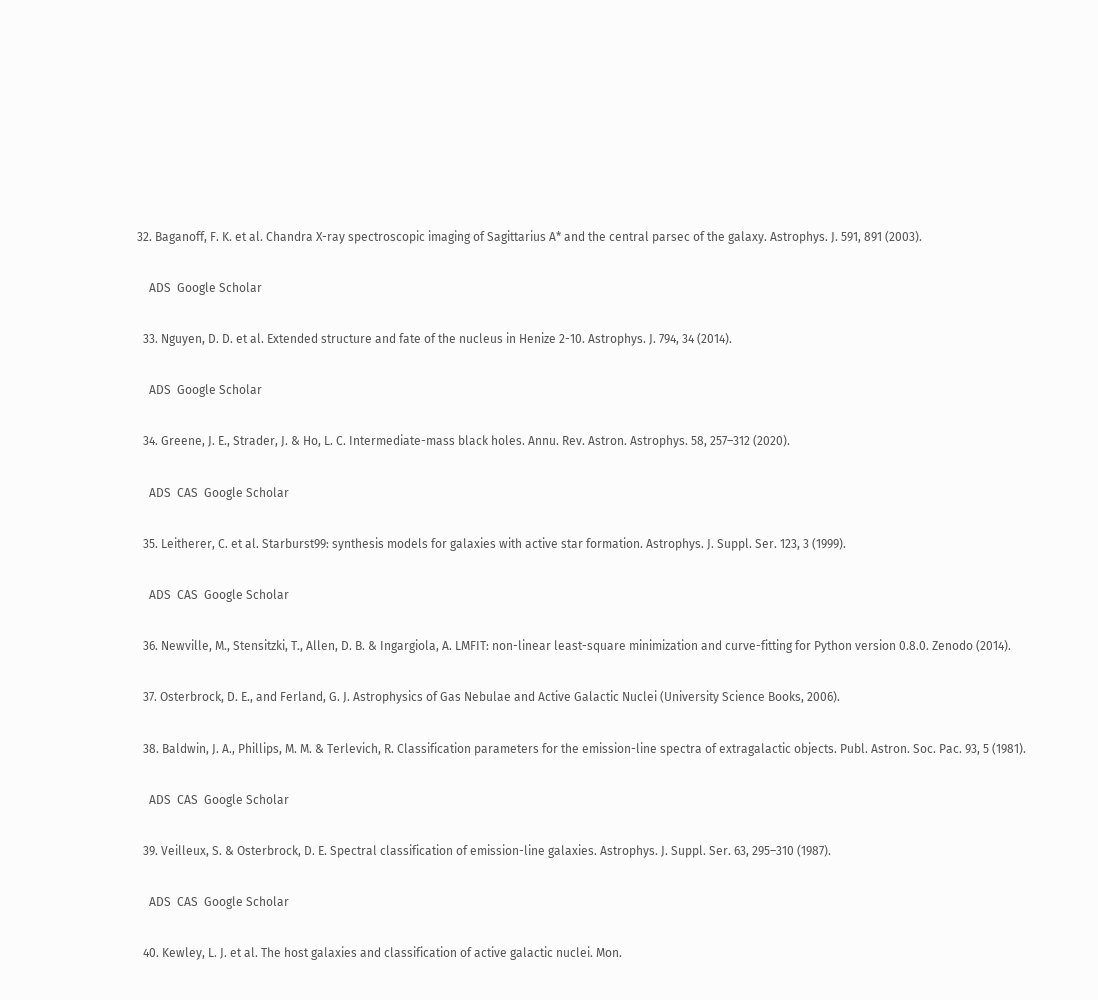32. Baganoff, F. K. et al. Chandra X-ray spectroscopic imaging of Sagittarius A* and the central parsec of the galaxy. Astrophys. J. 591, 891 (2003).

    ADS  Google Scholar

  33. Nguyen, D. D. et al. Extended structure and fate of the nucleus in Henize 2-10. Astrophys. J. 794, 34 (2014).

    ADS  Google Scholar

  34. Greene, J. E., Strader, J. & Ho, L. C. Intermediate-mass black holes. Annu. Rev. Astron. Astrophys. 58, 257–312 (2020).

    ADS  CAS  Google Scholar

  35. Leitherer, C. et al. Starburst99: synthesis models for galaxies with active star formation. Astrophys. J. Suppl. Ser. 123, 3 (1999).

    ADS  CAS  Google Scholar

  36. Newville, M., Stensitzki, T., Allen, D. B. & Ingargiola, A. LMFIT: non-linear least-square minimization and curve-fitting for Python version 0.8.0. Zenodo (2014).

  37. Osterbrock, D. E., and Ferland, G. J. Astrophysics of Gas Nebulae and Active Galactic Nuclei (University Science Books, 2006).

  38. Baldwin, J. A., Phillips, M. M. & Terlevich, R. Classification parameters for the emission-line spectra of extragalactic objects. Publ. Astron. Soc. Pac. 93, 5 (1981).

    ADS  CAS  Google Scholar

  39. Veilleux, S. & Osterbrock, D. E. Spectral classification of emission-line galaxies. Astrophys. J. Suppl. Ser. 63, 295–310 (1987).

    ADS  CAS  Google Scholar

  40. Kewley, L. J. et al. The host galaxies and classification of active galactic nuclei. Mon.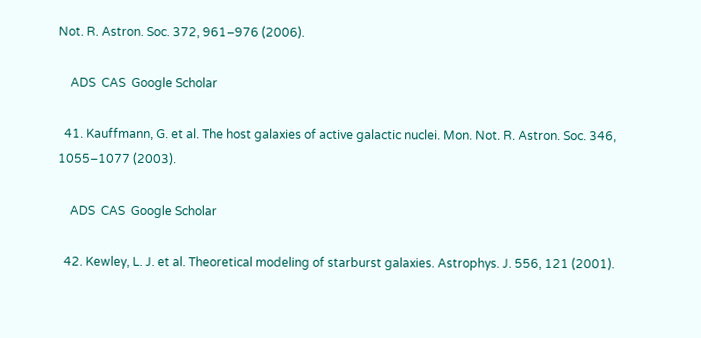Not. R. Astron. Soc. 372, 961–976 (2006).

    ADS  CAS  Google Scholar

  41. Kauffmann, G. et al. The host galaxies of active galactic nuclei. Mon. Not. R. Astron. Soc. 346, 1055–1077 (2003).

    ADS  CAS  Google Scholar

  42. Kewley, L. J. et al. Theoretical modeling of starburst galaxies. Astrophys. J. 556, 121 (2001).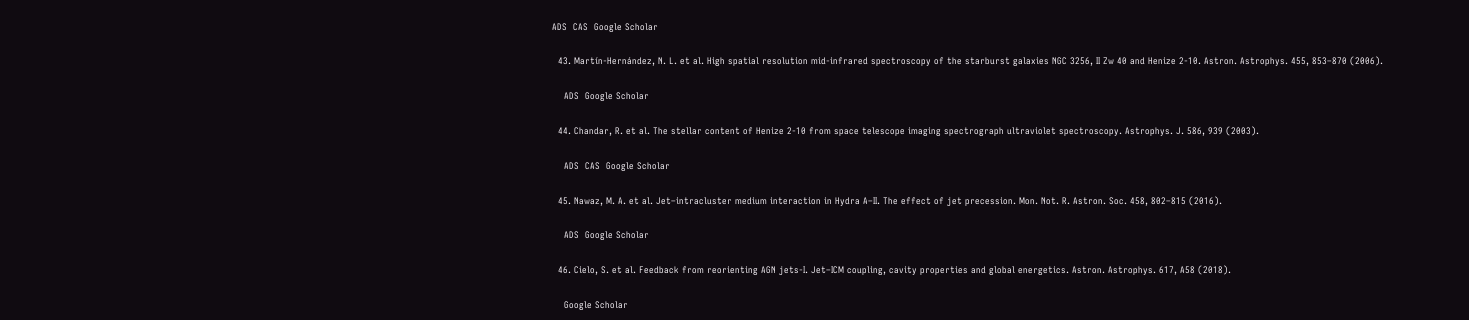ADS  CAS  Google Scholar

  43. Martín-Hernández, N. L. et al. High spatial resolution mid-infrared spectroscopy of the starburst galaxies NGC 3256, II Zw 40 and Henize 2-10. Astron. Astrophys. 455, 853–870 (2006).

    ADS  Google Scholar

  44. Chandar, R. et al. The stellar content of Henize 2-10 from space telescope imaging spectrograph ultraviolet spectroscopy. Astrophys. J. 586, 939 (2003).

    ADS  CAS  Google Scholar

  45. Nawaz, M. A. et al. Jet–intracluster medium interaction in Hydra A–II. The effect of jet precession. Mon. Not. R. Astron. Soc. 458, 802–815 (2016).

    ADS  Google Scholar

  46. Cielo, S. et al. Feedback from reorienting AGN jets-I. Jet–ICM coupling, cavity properties and global energetics. Astron. Astrophys. 617, A58 (2018).

    Google Scholar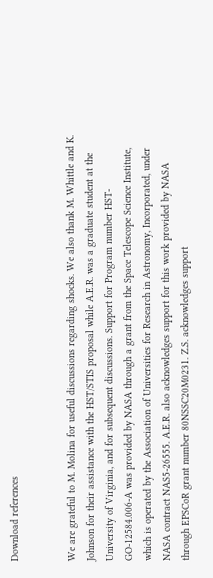Download references


We are grateful to M. Molina for useful discussions regarding shocks. We also thank M. Whittle and K. Johnson for their assistance with the HST/STIS proposal while A.E.R. was a graduate student at the University of Virginia, and for subsequent discussions. Support for Program number HST-GO-12584.006-A was provided by NASA through a grant from the Space Telescope Science Institute, which is operated by the Association of Universities for Research in Astronomy, Incorporated, under NASA contract NAS5-26555. A.E.R. also acknowledges support for this work provided by NASA through EPSCoR grant number 80NSSC20M0231. Z.S. acknowledges support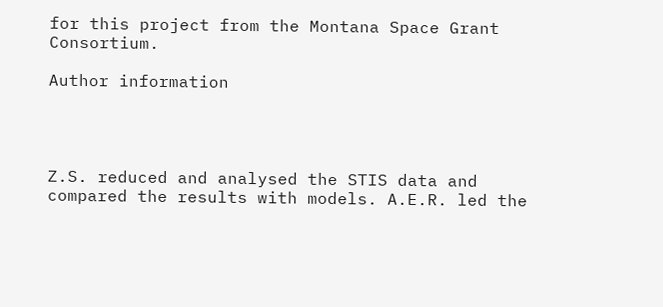for this project from the Montana Space Grant Consortium.

Author information




Z.S. reduced and analysed the STIS data and compared the results with models. A.E.R. led the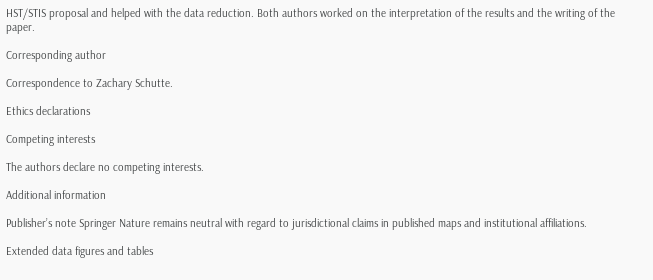HST/STIS proposal and helped with the data reduction. Both authors worked on the interpretation of the results and the writing of the paper.

Corresponding author

Correspondence to Zachary Schutte.

Ethics declarations

Competing interests

The authors declare no competing interests.

Additional information

Publisher’s note Springer Nature remains neutral with regard to jurisdictional claims in published maps and institutional affiliations.

Extended data figures and tables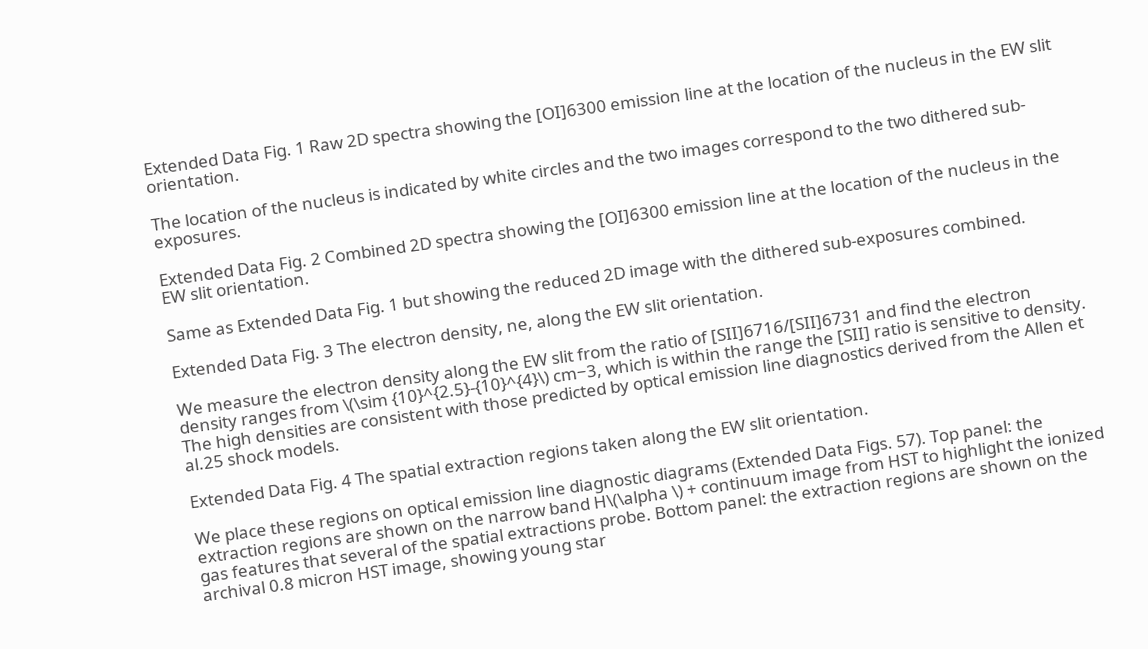Extended Data Fig. 1 Raw 2D spectra showing the [OI]6300 emission line at the location of the nucleus in the EW slit orientation.

The location of the nucleus is indicated by white circles and the two images correspond to the two dithered sub-exposures.

Extended Data Fig. 2 Combined 2D spectra showing the [OI]6300 emission line at the location of the nucleus in the EW slit orientation.

Same as Extended Data Fig. 1 but showing the reduced 2D image with the dithered sub-exposures combined.

Extended Data Fig. 3 The electron density, ne, along the EW slit orientation.

We measure the electron density along the EW slit from the ratio of [SII]6716/[SII]6731 and find the electron density ranges from \(\sim {10}^{2.5}-{10}^{4}\) cm−3, which is within the range the [SII] ratio is sensitive to density. The high densities are consistent with those predicted by optical emission line diagnostics derived from the Allen et al.25 shock models.

Extended Data Fig. 4 The spatial extraction regions taken along the EW slit orientation.

We place these regions on optical emission line diagnostic diagrams (Extended Data Figs. 57). Top panel: the extraction regions are shown on the narrow band H\(\alpha \) + continuum image from HST to highlight the ionized gas features that several of the spatial extractions probe. Bottom panel: the extraction regions are shown on the archival 0.8 micron HST image, showing young star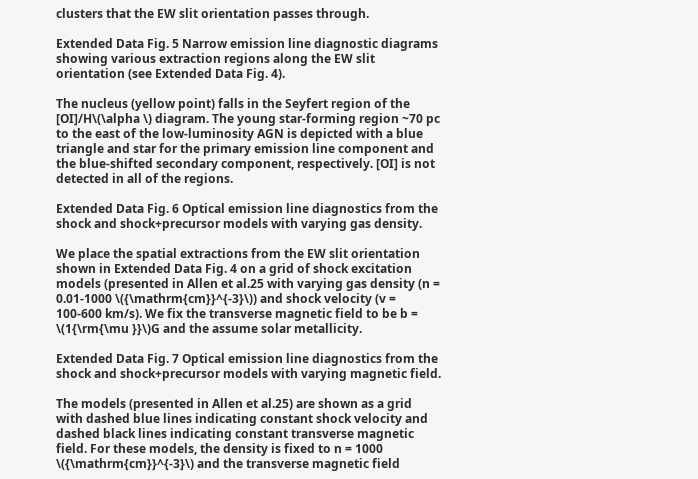clusters that the EW slit orientation passes through.

Extended Data Fig. 5 Narrow emission line diagnostic diagrams showing various extraction regions along the EW slit orientation (see Extended Data Fig. 4).

The nucleus (yellow point) falls in the Seyfert region of the [OI]/H\(\alpha \) diagram. The young star-forming region ~70 pc to the east of the low-luminosity AGN is depicted with a blue triangle and star for the primary emission line component and the blue-shifted secondary component, respectively. [OI] is not detected in all of the regions.

Extended Data Fig. 6 Optical emission line diagnostics from the shock and shock+precursor models with varying gas density.

We place the spatial extractions from the EW slit orientation shown in Extended Data Fig. 4 on a grid of shock excitation models (presented in Allen et al.25 with varying gas density (n = 0.01-1000 \({\mathrm{cm}}^{-3}\)) and shock velocity (v = 100-600 km/s). We fix the transverse magnetic field to be b = \(1{\rm{\mu }}\)G and the assume solar metallicity.

Extended Data Fig. 7 Optical emission line diagnostics from the shock and shock+precursor models with varying magnetic field.

The models (presented in Allen et al.25) are shown as a grid with dashed blue lines indicating constant shock velocity and dashed black lines indicating constant transverse magnetic field. For these models, the density is fixed to n = 1000 \({\mathrm{cm}}^{-3}\) and the transverse magnetic field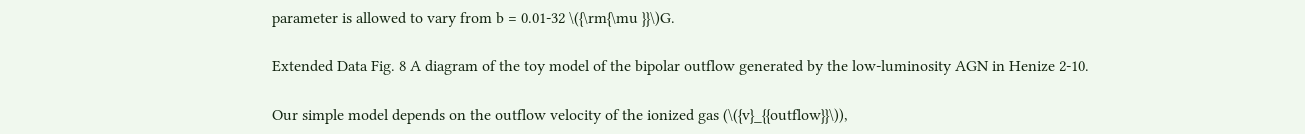parameter is allowed to vary from b = 0.01-32 \({\rm{\mu }}\)G.

Extended Data Fig. 8 A diagram of the toy model of the bipolar outflow generated by the low-luminosity AGN in Henize 2-10.

Our simple model depends on the outflow velocity of the ionized gas (\({v}_{{outflow}}\)),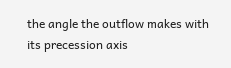the angle the outflow makes with its precession axis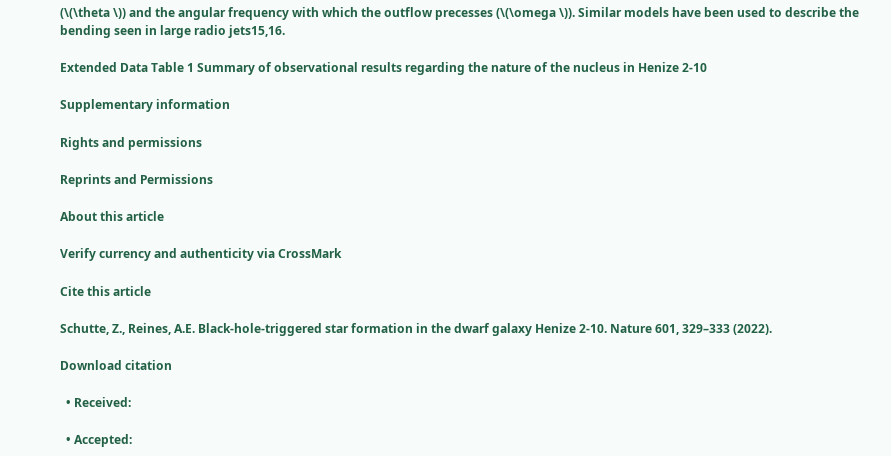(\(\theta \)) and the angular frequency with which the outflow precesses (\(\omega \)). Similar models have been used to describe the bending seen in large radio jets15,16.

Extended Data Table 1 Summary of observational results regarding the nature of the nucleus in Henize 2-10

Supplementary information

Rights and permissions

Reprints and Permissions

About this article

Verify currency and authenticity via CrossMark

Cite this article

Schutte, Z., Reines, A.E. Black-hole-triggered star formation in the dwarf galaxy Henize 2-10. Nature 601, 329–333 (2022).

Download citation

  • Received:

  • Accepted: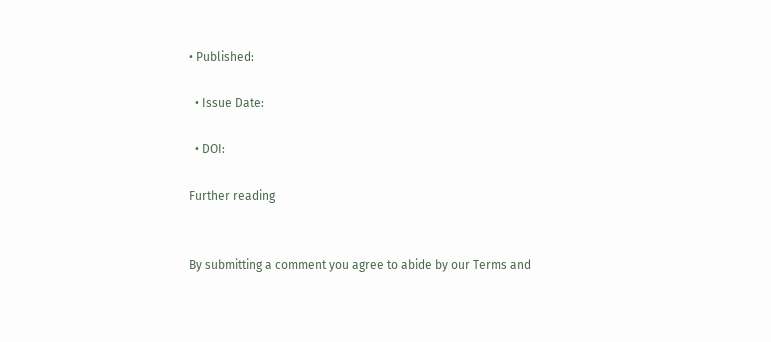• Published:

  • Issue Date:

  • DOI:

Further reading


By submitting a comment you agree to abide by our Terms and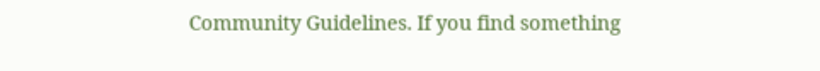Community Guidelines. If you find something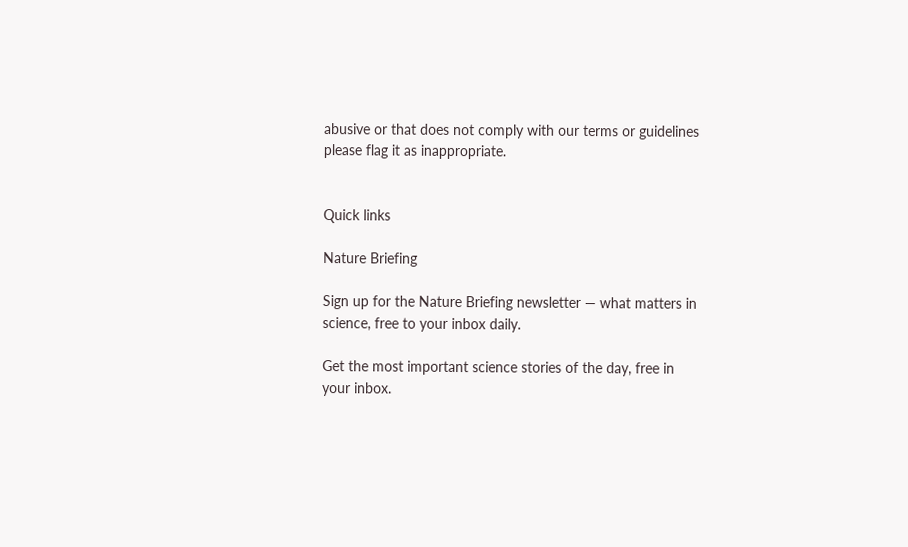abusive or that does not comply with our terms or guidelines please flag it as inappropriate.


Quick links

Nature Briefing

Sign up for the Nature Briefing newsletter — what matters in science, free to your inbox daily.

Get the most important science stories of the day, free in your inbox.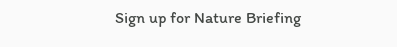Sign up for Nature Briefing